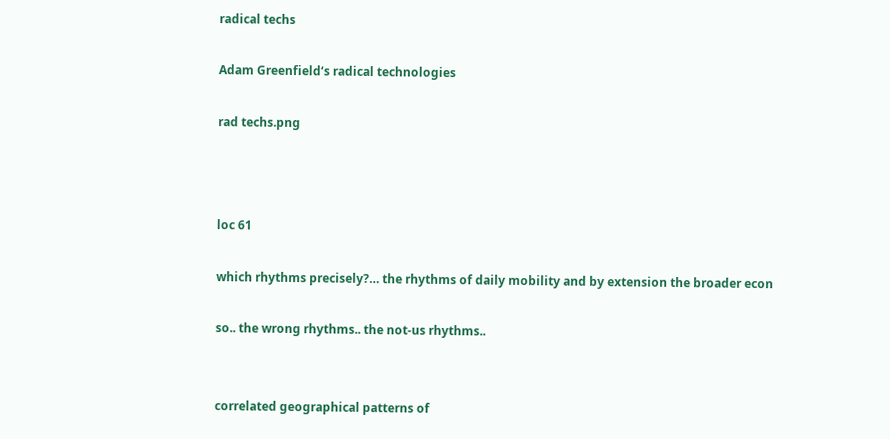radical techs

Adam Greenfield‘s radical technologies

rad techs.png



loc 61

which rhythms precisely?… the rhythms of daily mobility and by extension the broader econ

so.. the wrong rhythms.. the not-us rhythms..


correlated geographical patterns of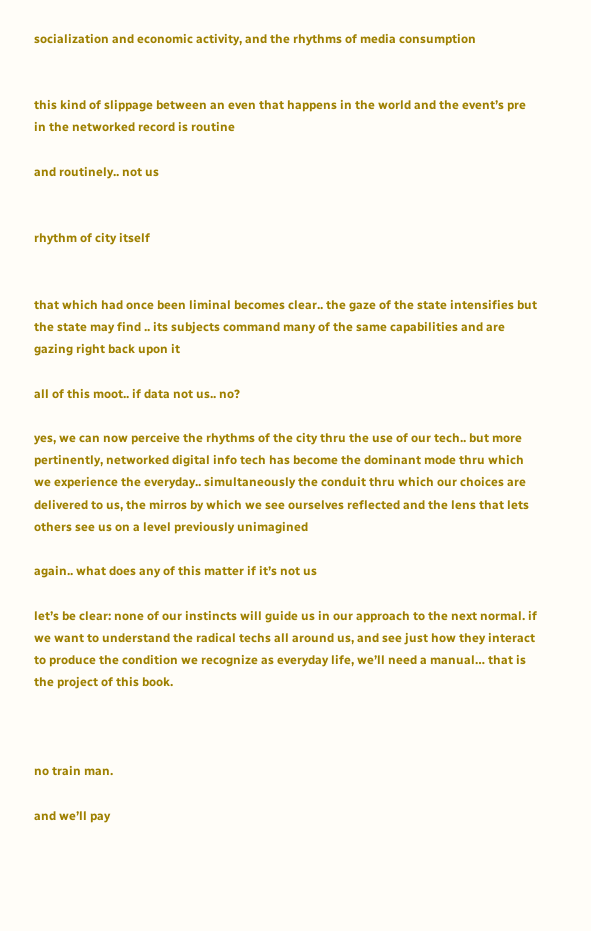socialization and economic activity, and the rhythms of media consumption


this kind of slippage between an even that happens in the world and the event’s pre in the networked record is routine

and routinely.. not us


rhythm of city itself


that which had once been liminal becomes clear.. the gaze of the state intensifies but the state may find .. its subjects command many of the same capabilities and are gazing right back upon it

all of this moot.. if data not us.. no?

yes, we can now perceive the rhythms of the city thru the use of our tech.. but more pertinently, networked digital info tech has become the dominant mode thru which we experience the everyday.. simultaneously the conduit thru which our choices are delivered to us, the mirros by which we see ourselves reflected and the lens that lets others see us on a level previously unimagined

again.. what does any of this matter if it’s not us

let’s be clear: none of our instincts will guide us in our approach to the next normal. if we want to understand the radical techs all around us, and see just how they interact to produce the condition we recognize as everyday life, we’ll need a manual… that is the project of this book.



no train man.

and we’ll pay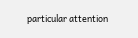particular attention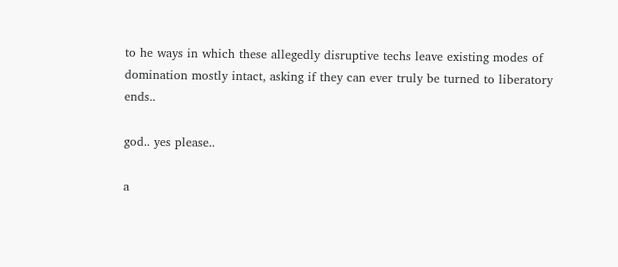to he ways in which these allegedly disruptive techs leave existing modes of domination mostly intact, asking if they can ever truly be turned to liberatory ends..

god.. yes please..

a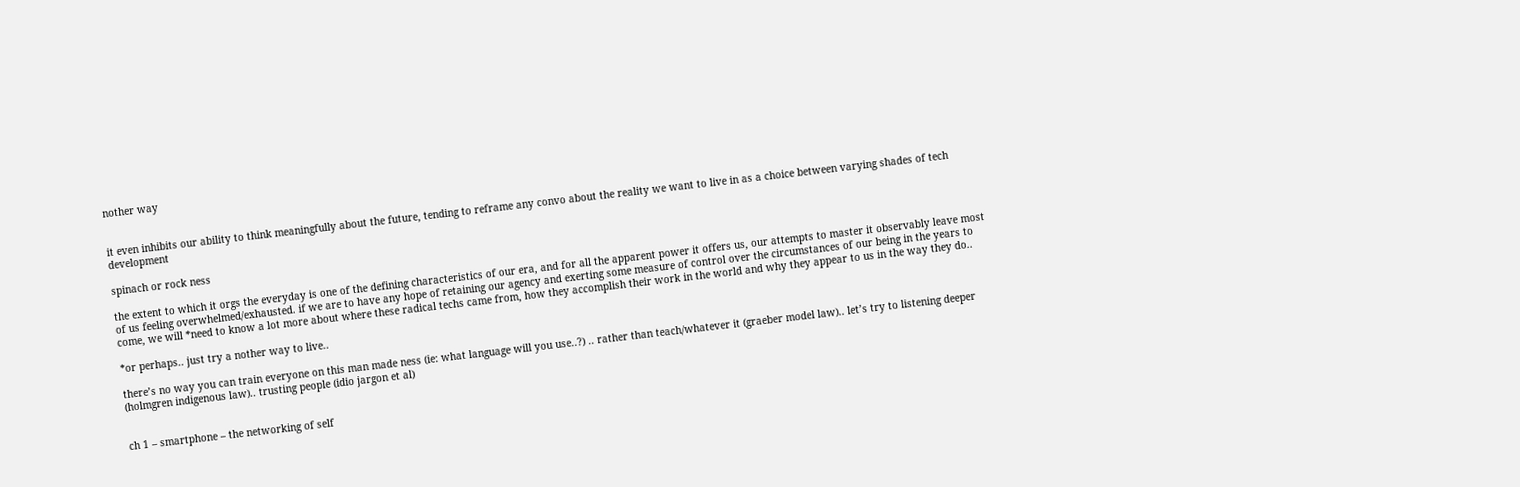nother way


it even inhibits our ability to think meaningfully about the future, tending to reframe any convo about the reality we want to live in as a choice between varying shades of tech development

spinach or rock ness

the extent to which it orgs the everyday is one of the defining characteristics of our era, and for all the apparent power it offers us, our attempts to master it observably leave most of us feeling overwhelmed/exhausted. if we are to have any hope of retaining our agency and exerting some measure of control over the circumstances of our being in the years to come, we will *need to know a lot more about where these radical techs came from, how they accomplish their work in the world and why they appear to us in the way they do..

*or perhaps.. just try a nother way to live..

there’s no way you can train everyone on this man made ness (ie: what language will you use..?) .. rather than teach/whatever it (graeber model law).. let’s try to listening deeper (holmgren indigenous law).. trusting people (idio jargon et al)


ch 1 – smartphone – the networking of self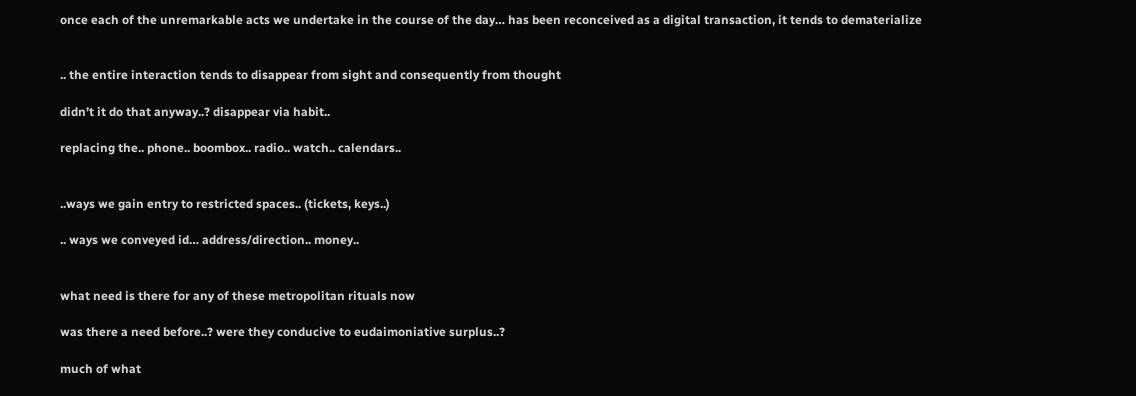once each of the unremarkable acts we undertake in the course of the day… has been reconceived as a digital transaction, it tends to dematerialize


.. the entire interaction tends to disappear from sight and consequently from thought

didn’t it do that anyway..? disappear via habit..

replacing the.. phone.. boombox.. radio.. watch.. calendars..


..ways we gain entry to restricted spaces.. (tickets, keys..)

.. ways we conveyed id… address/direction.. money..


what need is there for any of these metropolitan rituals now

was there a need before..? were they conducive to eudaimoniative surplus..?

much of what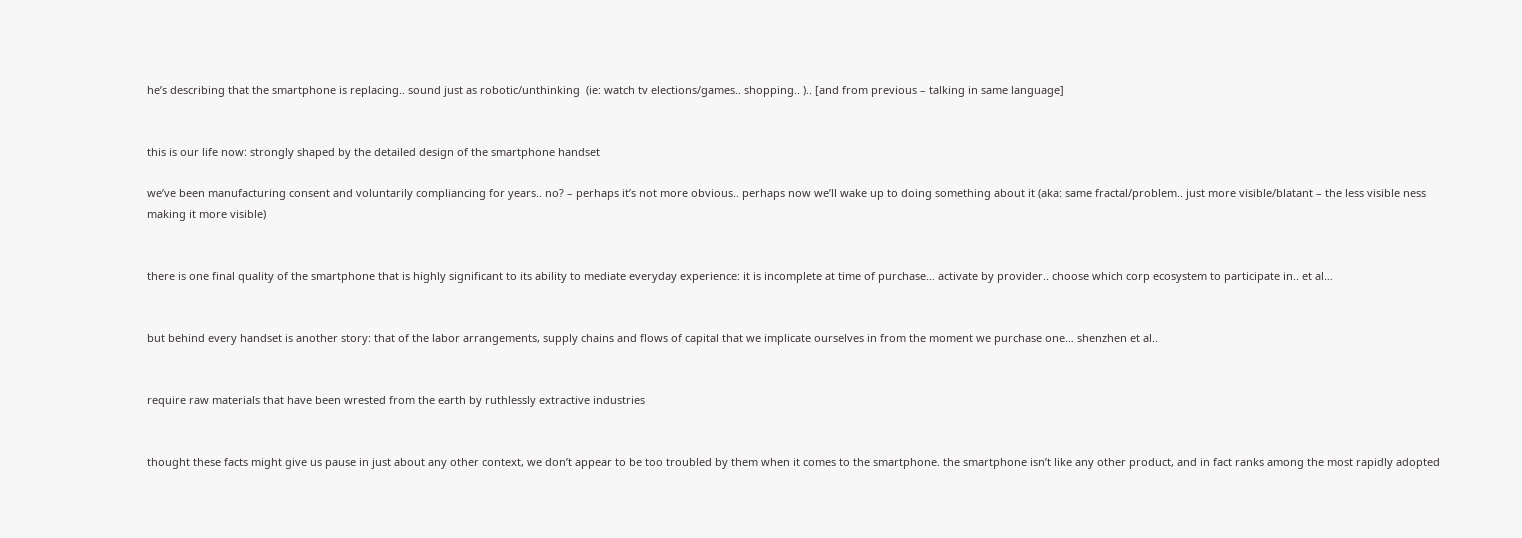he’s describing that the smartphone is replacing.. sound just as robotic/unthinking  (ie: watch tv elections/games.. shopping.. ).. [and from previous – talking in same language]


this is our life now: strongly shaped by the detailed design of the smartphone handset

we’ve been manufacturing consent and voluntarily compliancing for years.. no? – perhaps it’s not more obvious.. perhaps now we’ll wake up to doing something about it (aka: same fractal/problem.. just more visible/blatant – the less visible ness making it more visible)


there is one final quality of the smartphone that is highly significant to its ability to mediate everyday experience: it is incomplete at time of purchase… activate by provider.. choose which corp ecosystem to participate in.. et al…


but behind every handset is another story: that of the labor arrangements, supply chains and flows of capital that we implicate ourselves in from the moment we purchase one… shenzhen et al..


require raw materials that have been wrested from the earth by ruthlessly extractive industries


thought these facts might give us pause in just about any other context, we don’t appear to be too troubled by them when it comes to the smartphone. the smartphone isn’t like any other product, and in fact ranks among the most rapidly adopted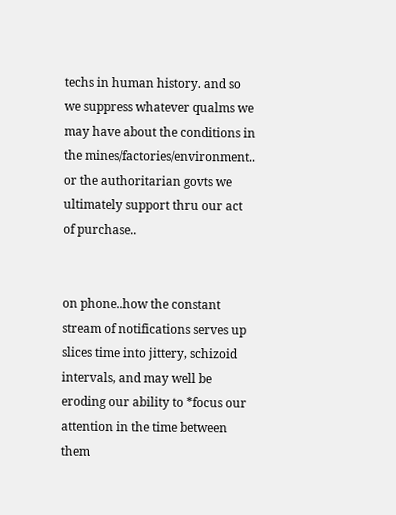techs in human history. and so we suppress whatever qualms we may have about the conditions in the mines/factories/environment.. or the authoritarian govts we ultimately support thru our act of purchase..


on phone..how the constant stream of notifications serves up slices time into jittery, schizoid intervals, and may well be eroding our ability to *focus our attention in the time between them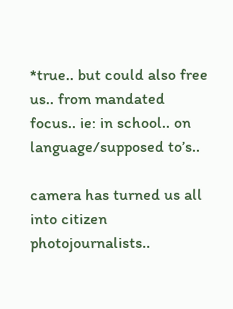*true.. but could also free us.. from mandated focus.. ie: in school.. on language/supposed to’s..

camera has turned us all into citizen photojournalists..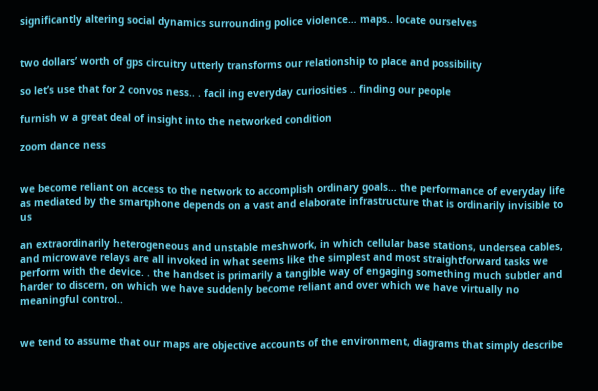significantly altering social dynamics surrounding police violence… maps.. locate ourselves


two dollars’ worth of gps circuitry utterly transforms our relationship to place and possibility

so let’s use that for 2 convos ness.. . facil ing everyday curiosities .. finding our people

furnish w a great deal of insight into the networked condition

zoom dance ness


we become reliant on access to the network to accomplish ordinary goals… the performance of everyday life as mediated by the smartphone depends on a vast and elaborate infrastructure that is ordinarily invisible to us

an extraordinarily heterogeneous and unstable meshwork, in which cellular base stations, undersea cables, and microwave relays are all invoked in what seems like the simplest and most straightforward tasks we perform with the device. . the handset is primarily a tangible way of engaging something much subtler and harder to discern, on which we have suddenly become reliant and over which we have virtually no meaningful control..


we tend to assume that our maps are objective accounts of the environment, diagrams that simply describe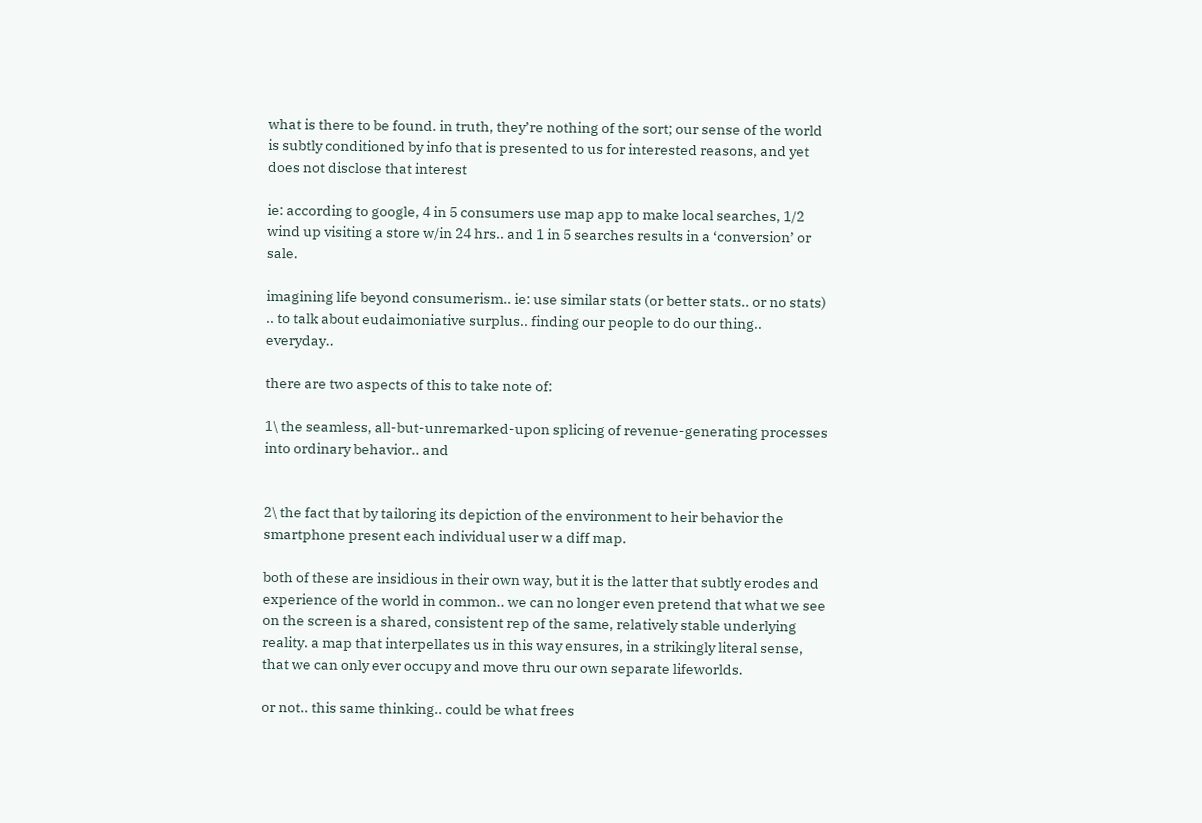what is there to be found. in truth, they’re nothing of the sort; our sense of the world is subtly conditioned by info that is presented to us for interested reasons, and yet does not disclose that interest

ie: according to google, 4 in 5 consumers use map app to make local searches, 1/2  wind up visiting a store w/in 24 hrs.. and 1 in 5 searches results in a ‘conversion’ or sale.

imagining life beyond consumerism.. ie: use similar stats (or better stats.. or no stats) .. to talk about eudaimoniative surplus.. finding our people to do our thing.. everyday..

there are two aspects of this to take note of:

1\ the seamless, all-but-unremarked-upon splicing of revenue-generating processes into ordinary behavior.. and


2\ the fact that by tailoring its depiction of the environment to heir behavior the smartphone present each individual user w a diff map.

both of these are insidious in their own way, but it is the latter that subtly erodes and experience of the world in common.. we can no longer even pretend that what we see on the screen is a shared, consistent rep of the same, relatively stable underlying reality. a map that interpellates us in this way ensures, in a strikingly literal sense, that we can only ever occupy and move thru our own separate lifeworlds.

or not.. this same thinking.. could be what frees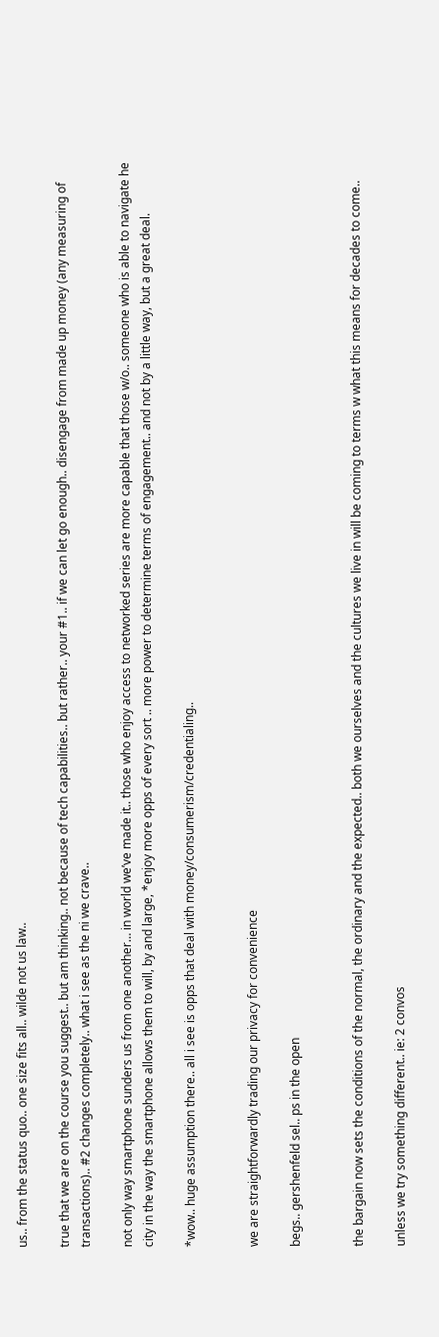us.. from the status quo.. one size fits all.. wilde not us law..

true that we are on the course you suggest.. but am thinking.. not because of tech capabilities.. but rather.. your #1.. if we can let go enough.. disengage from made up money (any measuring of transactions).. #2 changes completely.. what i see as the ni we crave..

not only way smartphone sunders us from one another… in world we’ve made it.. those who enjoy access to networked series are more capable that those w/o.. someone who is able to navigate he city in the way the smartphone allows them to will, by and large, *enjoy more opps of every sort .. more power to determine terms of engagement.. and not by a little way, but a great deal.

*wow.. huge assumption there.. all i see is opps that deal with money/consumerism/credentialing..


we are straightforwardly trading our privacy for convenience

begs.. gershenfeld sel.. ps in the open


the bargain now sets the conditions of the normal, the ordinary and the expected.. both we ourselves and the cultures we live in will be coming to terms w what this means for decades to come..

unless we try something different.. ie: 2 convos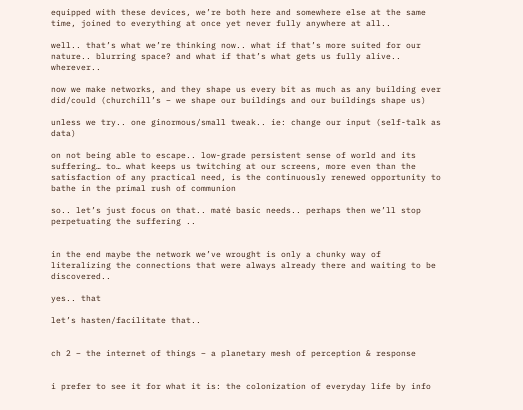equipped with these devices, we’re both here and somewhere else at the same time, joined to everything at once yet never fully anywhere at all..

well.. that’s what we’re thinking now.. what if that’s more suited for our nature.. blurring space? and what if that’s what gets us fully alive.. wherever..

now we make networks, and they shape us every bit as much as any building ever did/could (churchill’s – we shape our buildings and our buildings shape us)

unless we try.. one ginormous/small tweak.. ie: change our input (self-talk as data)

on not being able to escape.. low-grade persistent sense of world and its suffering… to… what keeps us twitching at our screens, more even than the satisfaction of any practical need, is the continuously renewed opportunity to bathe in the primal rush of communion

so.. let’s just focus on that.. maté basic needs.. perhaps then we’ll stop perpetuating the suffering ..


in the end maybe the network we’ve wrought is only a chunky way of literalizing the connections that were always already there and waiting to be discovered..

yes.. that

let’s hasten/facilitate that..


ch 2 – the internet of things – a planetary mesh of perception & response


i prefer to see it for what it is: the colonization of everyday life by info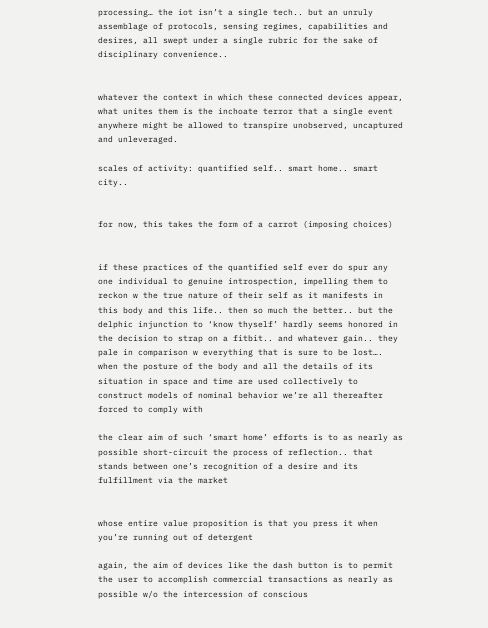processing… the iot isn’t a single tech.. but an unruly assemblage of protocols, sensing regimes, capabilities and desires, all swept under a single rubric for the sake of disciplinary convenience..


whatever the context in which these connected devices appear, what unites them is the inchoate terror that a single event anywhere might be allowed to transpire unobserved, uncaptured and unleveraged.

scales of activity: quantified self.. smart home.. smart city..


for now, this takes the form of a carrot (imposing choices)


if these practices of the quantified self ever do spur any one individual to genuine introspection, impelling them to reckon w the true nature of their self as it manifests in this body and this life.. then so much the better.. but the delphic injunction to ‘know thyself’ hardly seems honored in the decision to strap on a fitbit.. and whatever gain.. they pale in comparison w everything that is sure to be lost…. when the posture of the body and all the details of its situation in space and time are used collectively to construct models of nominal behavior we’re all thereafter forced to comply with

the clear aim of such ‘smart home’ efforts is to as nearly as possible short-circuit the process of reflection.. that stands between one’s recognition of a desire and its fulfillment via the market


whose entire value proposition is that you press it when you’re running out of detergent

again, the aim of devices like the dash button is to permit the user to accomplish commercial transactions as nearly as possible w/o the intercession of conscious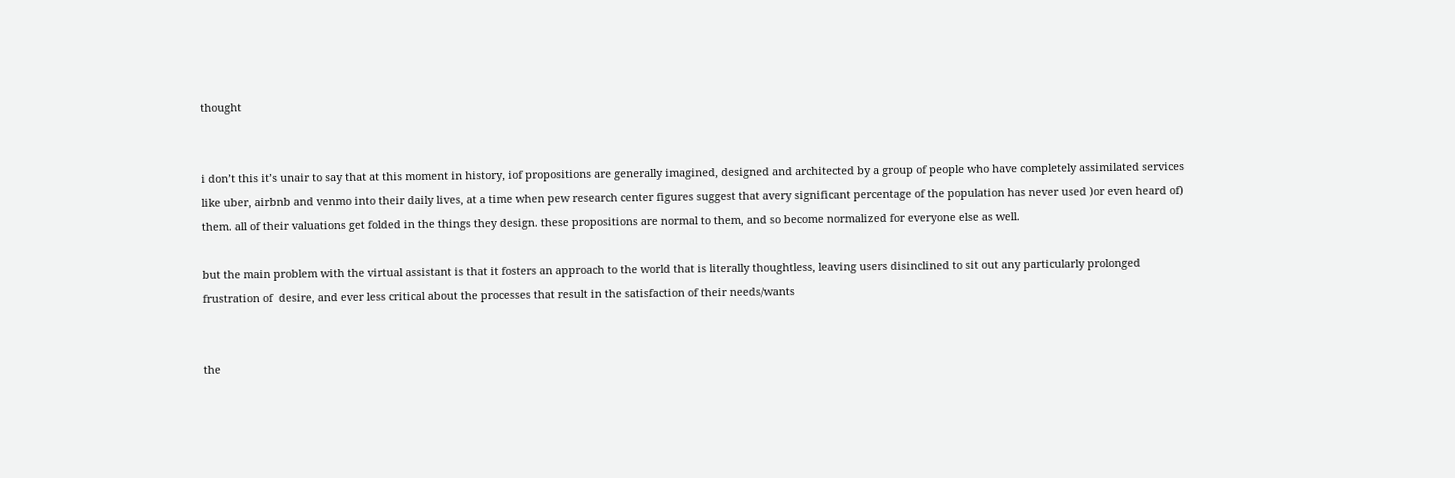thought


i don’t this it’s unair to say that at this moment in history, iof propositions are generally imagined, designed and architected by a group of people who have completely assimilated services like uber, airbnb and venmo into their daily lives, at a time when pew research center figures suggest that avery significant percentage of the population has never used )or even heard of) them. all of their valuations get folded in the things they design. these propositions are normal to them, and so become normalized for everyone else as well.

but the main problem with the virtual assistant is that it fosters an approach to the world that is literally thoughtless, leaving users disinclined to sit out any particularly prolonged frustration of  desire, and ever less critical about the processes that result in the satisfaction of their needs/wants


the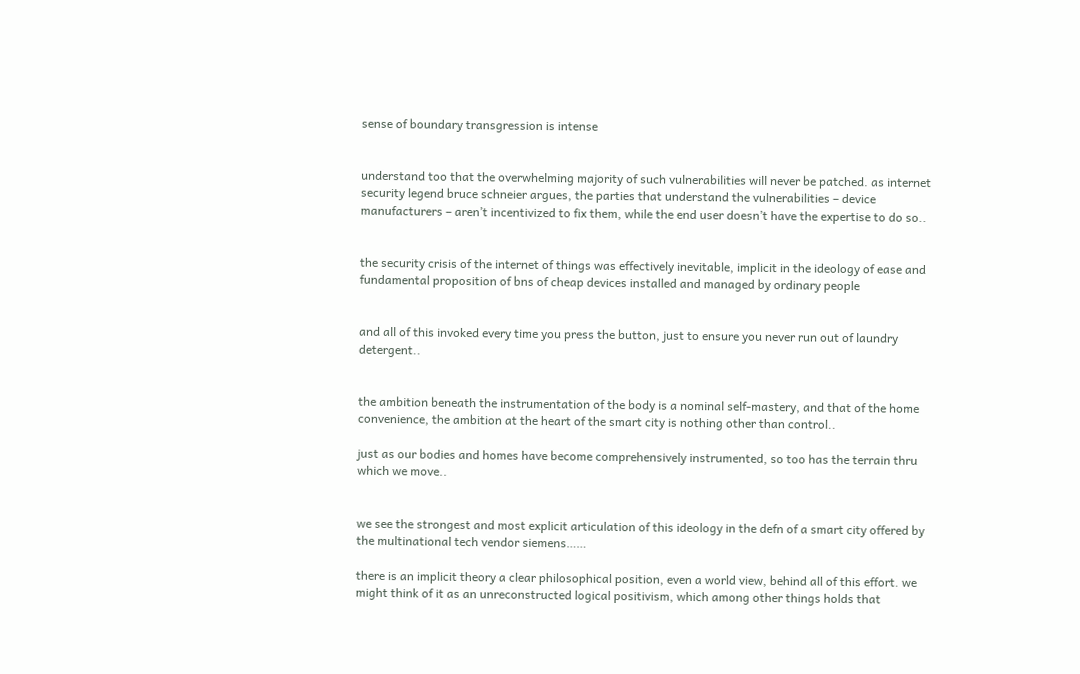sense of boundary transgression is intense


understand too that the overwhelming majority of such vulnerabilities will never be patched. as internet security legend bruce schneier argues, the parties that understand the vulnerabilities – device manufacturers – aren’t incentivized to fix them, while the end user doesn’t have the expertise to do so..


the security crisis of the internet of things was effectively inevitable, implicit in the ideology of ease and fundamental proposition of bns of cheap devices installed and managed by ordinary people


and all of this invoked every time you press the button, just to ensure you never run out of laundry detergent..


the ambition beneath the instrumentation of the body is a nominal self-mastery, and that of the home convenience, the ambition at the heart of the smart city is nothing other than control..

just as our bodies and homes have become comprehensively instrumented, so too has the terrain thru which we move..


we see the strongest and most explicit articulation of this ideology in the defn of a smart city offered by the multinational tech vendor siemens……

there is an implicit theory a clear philosophical position, even a world view, behind all of this effort. we might think of it as an unreconstructed logical positivism, which among other things holds that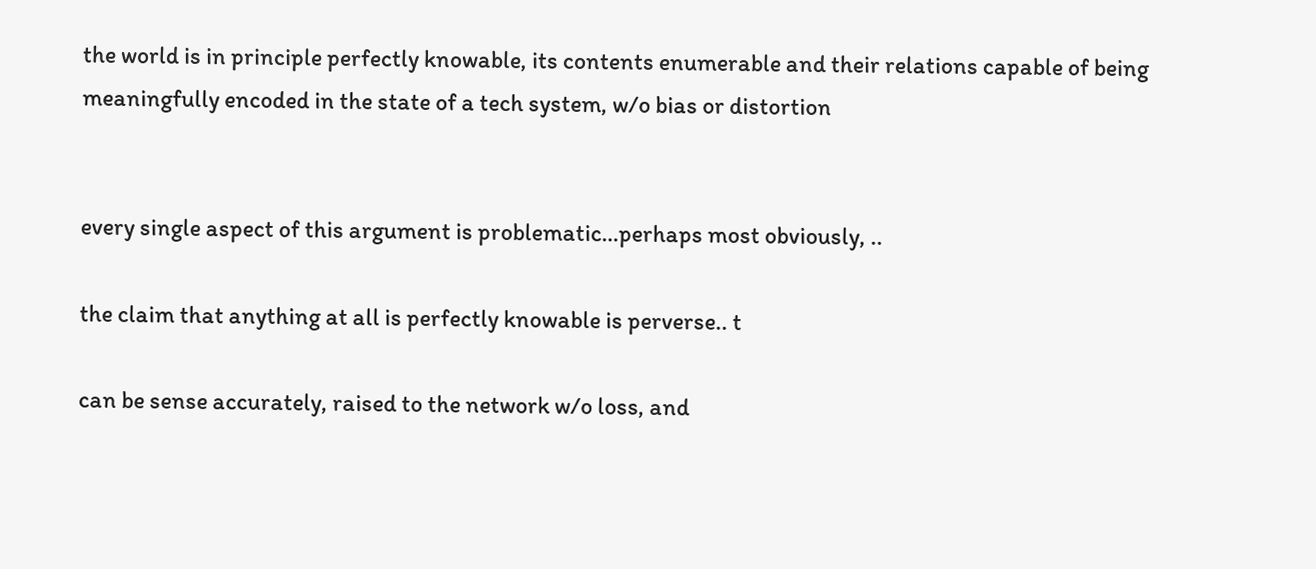the world is in principle perfectly knowable, its contents enumerable and their relations capable of being meaningfully encoded in the state of a tech system, w/o bias or distortion


every single aspect of this argument is problematic…perhaps most obviously, ..

the claim that anything at all is perfectly knowable is perverse.. t

can be sense accurately, raised to the network w/o loss, and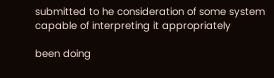submitted to he consideration of some system capable of interpreting it appropriately

been doing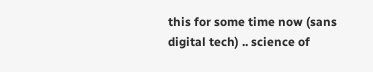this for some time now (sans digital tech) .. science of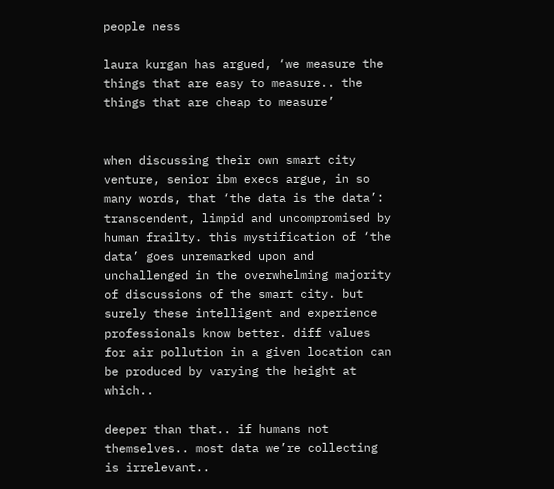people ness

laura kurgan has argued, ‘we measure the things that are easy to measure.. the things that are cheap to measure’


when discussing their own smart city venture, senior ibm execs argue, in so many words, that ‘the data is the data’: transcendent, limpid and uncompromised by human frailty. this mystification of ‘the data’ goes unremarked upon and unchallenged in the overwhelming majority of discussions of the smart city. but surely these intelligent and experience professionals know better. diff values for air pollution in a given location can be produced by varying the height at which..

deeper than that.. if humans not themselves.. most data we’re collecting is irrelevant..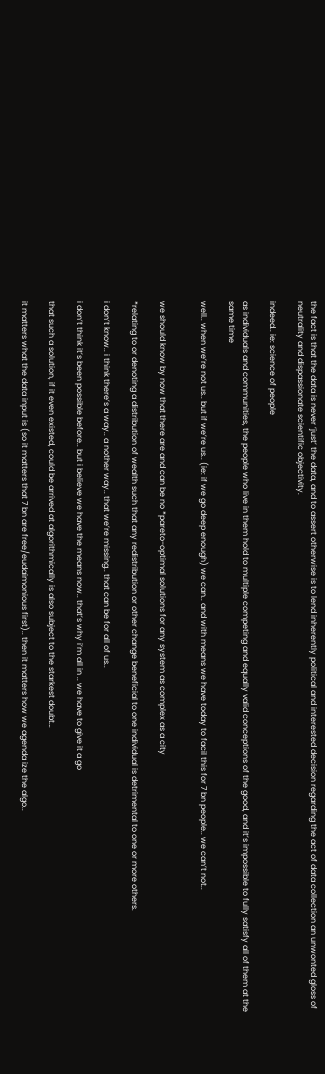the fact is that the data is never ‘just’ the data, and to assert otherwise is to lend inherently political and interested decision regarding the act of data collection an unwonted gloss of neutrality and dispassionate scientific objectivity.

indeed.. ie: science of people

as individuals and communities, the people who live in them hold to multiple competing and equally valid conceptions of the good, and it’s impossible to fully satisfy all of them at the same time

well.. when we’re not us.. but if we’re us.. (ie: if we go deep enough) we can.. and with means we have today to facil this for 7 bn people.. we can’t not..


we should know by now that there are and can be no *pareto-optimal solutions for any system as complex as a city

*relating to or denoting a distribution of wealth such that any redistribution or other change beneficial to one individual is detrimental to one or more others.

i don’t know.. i think there’s a way.. a nother way.. that we’re missing.. that can be for all of us..

i don’t think it’s been possible before.. but i believe we have the means now.. that’s why i’m all in .. we have to give it a go

that such a solution, if it even existed, could be arrived at algorithmically is also subject to the starkest doubt…

it matters what the data input is (so it matters that 7 bn are free/eudaimonious first).. then it matters how we agenda ize the algo..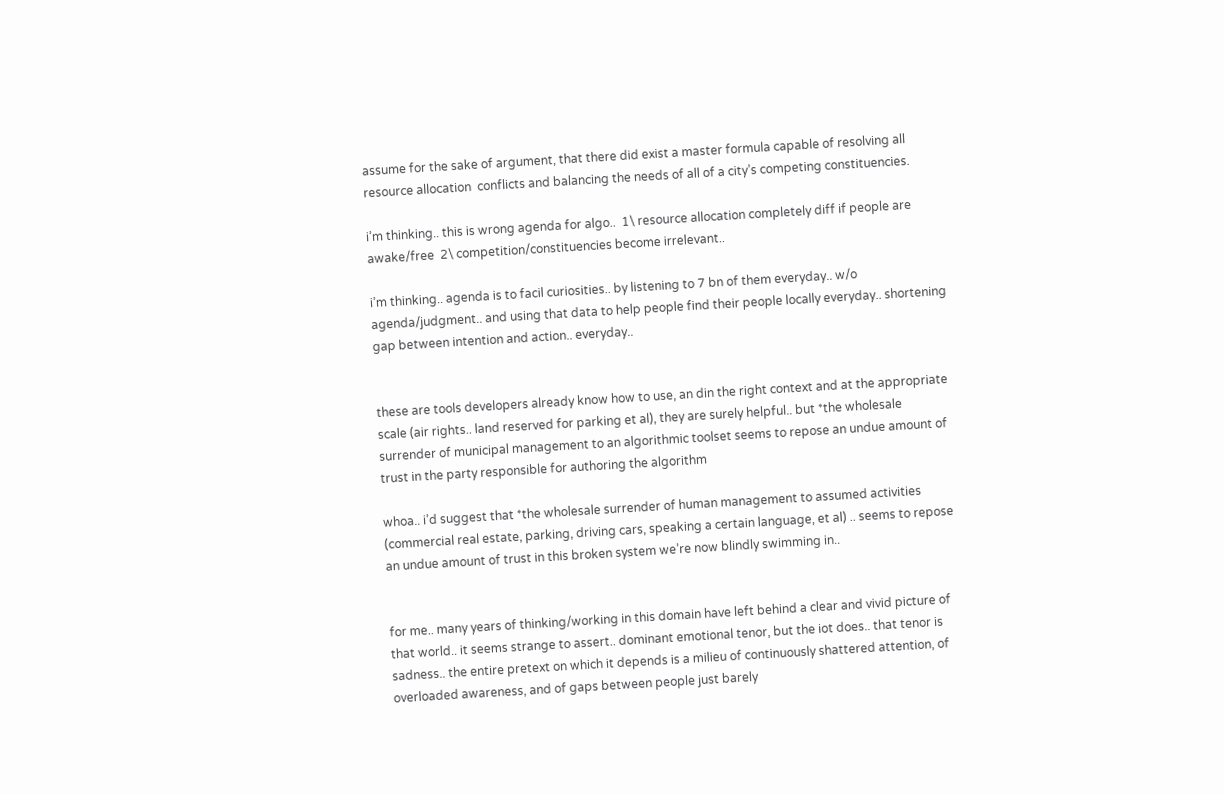assume for the sake of argument, that there did exist a master formula capable of resolving all resource allocation  conflicts and balancing the needs of all of a city’s competing constituencies.

i’m thinking.. this is wrong agenda for algo..  1\ resource allocation completely diff if people are awake/free  2\ competition/constituencies become irrelevant..

i’m thinking.. agenda is to facil curiosities.. by listening to 7 bn of them everyday.. w/o agenda/judgment.. and using that data to help people find their people locally everyday.. shortening gap between intention and action.. everyday..


these are tools developers already know how to use, an din the right context and at the appropriate scale (air rights.. land reserved for parking et al), they are surely helpful.. but *the wholesale surrender of municipal management to an algorithmic toolset seems to repose an undue amount of trust in the party responsible for authoring the algorithm

whoa.. i’d suggest that *the wholesale surrender of human management to assumed activities (commercial real estate, parking, driving cars, speaking a certain language, et al) .. seems to repose an undue amount of trust in this broken system we’re now blindly swimming in..


for me.. many years of thinking/working in this domain have left behind a clear and vivid picture of that world.. it seems strange to assert.. dominant emotional tenor, but the iot does.. that tenor is sadness.. the entire pretext on which it depends is a milieu of continuously shattered attention, of overloaded awareness, and of gaps between people just barely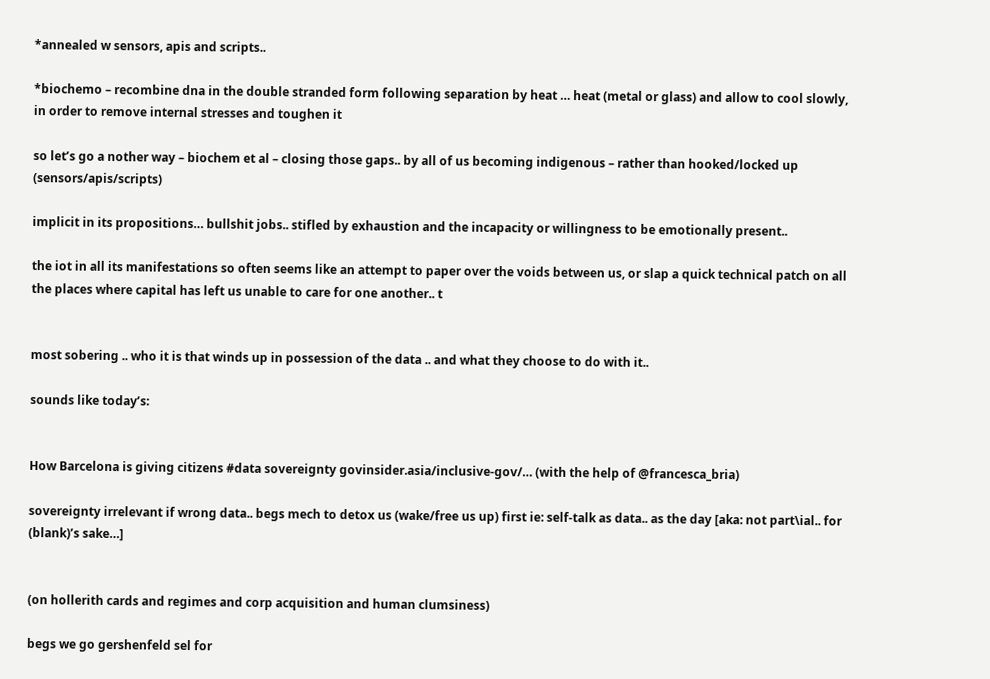*annealed w sensors, apis and scripts..

*biochemo – recombine dna in the double stranded form following separation by heat … heat (metal or glass) and allow to cool slowly, in order to remove internal stresses and toughen it

so let’s go a nother way – biochem et al – closing those gaps.. by all of us becoming indigenous – rather than hooked/locked up (sensors/apis/scripts)

implicit in its propositions… bullshit jobs.. stifled by exhaustion and the incapacity or willingness to be emotionally present..

the iot in all its manifestations so often seems like an attempt to paper over the voids between us, or slap a quick technical patch on all the places where capital has left us unable to care for one another.. t


most sobering .. who it is that winds up in possession of the data .. and what they choose to do with it..

sounds like today’s:


How Barcelona is giving citizens #data sovereignty govinsider.asia/inclusive-gov/… (with the help of @francesca_bria)

sovereignty irrelevant if wrong data.. begs mech to detox us (wake/free us up) first ie: self-talk as data.. as the day [aka: not part\ial.. for (blank)’s sake…]


(on hollerith cards and regimes and corp acquisition and human clumsiness)

begs we go gershenfeld sel for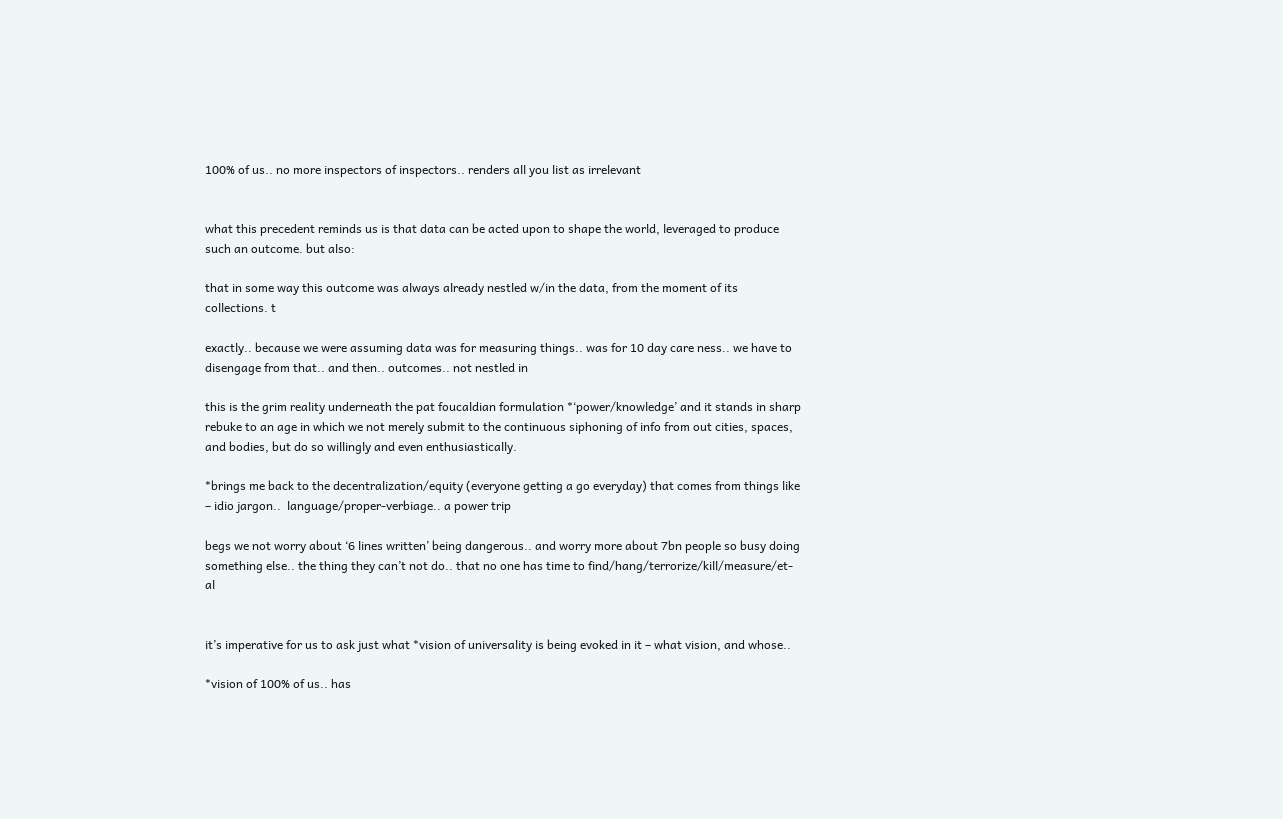100% of us.. no more inspectors of inspectors.. renders all you list as irrelevant


what this precedent reminds us is that data can be acted upon to shape the world, leveraged to produce such an outcome. but also:

that in some way this outcome was always already nestled w/in the data, from the moment of its collections. t

exactly.. because we were assuming data was for measuring things.. was for 10 day care ness.. we have to disengage from that.. and then.. outcomes.. not nestled in

this is the grim reality underneath the pat foucaldian formulation *‘power/knowledge’ and it stands in sharp rebuke to an age in which we not merely submit to the continuous siphoning of info from out cities, spaces, and bodies, but do so willingly and even enthusiastically.

*brings me back to the decentralization/equity (everyone getting a go everyday) that comes from things like – idio jargon..  language/proper-verbiage.. a power trip

begs we not worry about ‘6 lines written’ being dangerous.. and worry more about 7bn people so busy doing something else.. the thing they can’t not do.. that no one has time to find/hang/terrorize/kill/measure/et-al


it’s imperative for us to ask just what *vision of universality is being evoked in it – what vision, and whose..

*vision of 100% of us.. has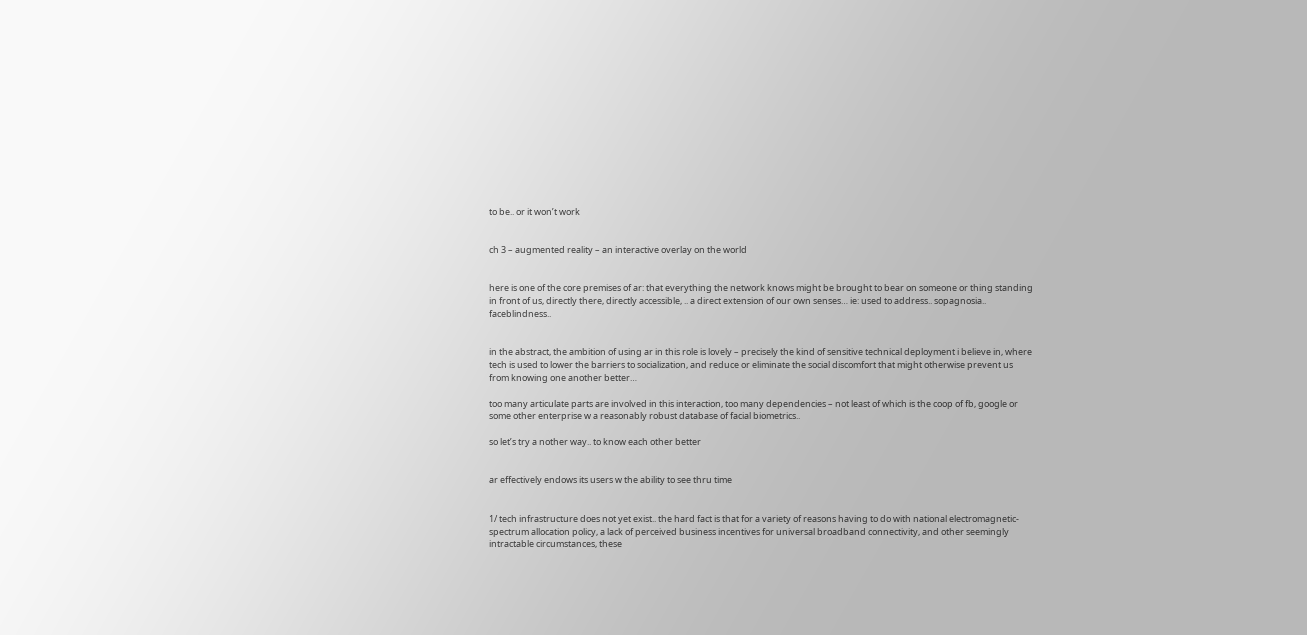to be.. or it won’t work


ch 3 – augmented reality – an interactive overlay on the world


here is one of the core premises of ar: that everything the network knows might be brought to bear on someone or thing standing in front of us, directly there, directly accessible, .. a direct extension of our own senses… ie: used to address.. sopagnosia.. faceblindness..


in the abstract, the ambition of using ar in this role is lovely – precisely the kind of sensitive technical deployment i believe in, where tech is used to lower the barriers to socialization, and reduce or eliminate the social discomfort that might otherwise prevent us from knowing one another better…

too many articulate parts are involved in this interaction, too many dependencies – not least of which is the coop of fb, google or some other enterprise w a reasonably robust database of facial biometrics..

so let’s try a nother way.. to know each other better


ar effectively endows its users w the ability to see thru time


1/ tech infrastructure does not yet exist.. the hard fact is that for a variety of reasons having to do with national electromagnetic-spectrum allocation policy, a lack of perceived business incentives for universal broadband connectivity, and other seemingly intractable circumstances, these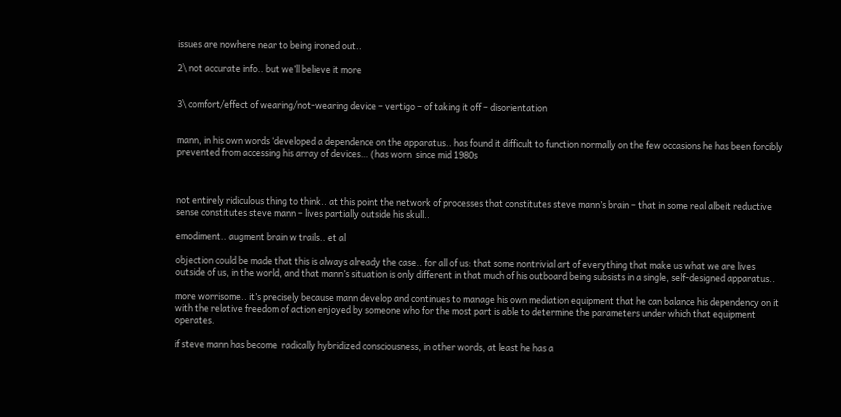issues are nowhere near to being ironed out..

2\ not accurate info.. but we’ll believe it more


3\ comfort/effect of wearing/not-wearing device – vertigo – of taking it off – disorientation


mann, in his own words ‘developed a dependence on the apparatus.. has found it difficult to function normally on the few occasions he has been forcibly prevented from accessing his array of devices… (has worn  since mid 1980s



not entirely ridiculous thing to think.. at this point the network of processes that constitutes steve mann’s brain – that in some real albeit reductive sense constitutes steve mann – lives partially outside his skull..

emodiment.. augment brain w trails.. et al

objection could be made that this is always already the case.. for all of us: that some nontrivial art of everything that make us what we are lives outside of us, in the world, and that mann’s situation is only different in that much of his outboard being subsists in a single, self-designed apparatus..

more worrisome.. it’s precisely because mann develop and continues to manage his own mediation equipment that he can balance his dependency on it with the relative freedom of action enjoyed by someone who for the most part is able to determine the parameters under which that equipment operates.

if steve mann has become  radically hybridized consciousness, in other words, at least he has a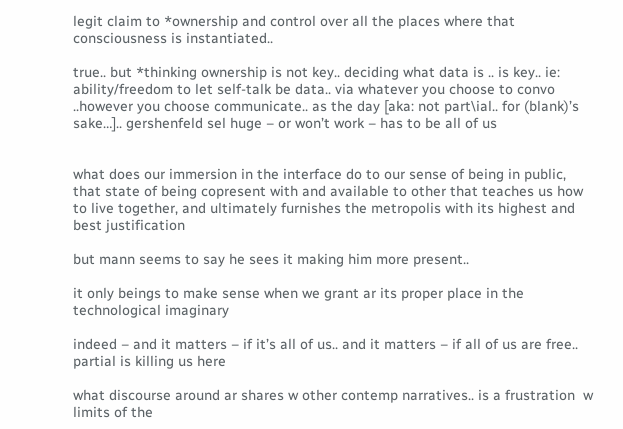legit claim to *ownership and control over all the places where that consciousness is instantiated..

true.. but *thinking ownership is not key.. deciding what data is .. is key.. ie: ability/freedom to let self-talk be data.. via whatever you choose to convo ..however you choose communicate.. as the day [aka: not part\ial.. for (blank)’s sake…].. gershenfeld sel huge – or won’t work – has to be all of us


what does our immersion in the interface do to our sense of being in public, that state of being copresent with and available to other that teaches us how to live together, and ultimately furnishes the metropolis with its highest and best justification

but mann seems to say he sees it making him more present..

it only beings to make sense when we grant ar its proper place in the technological imaginary

indeed – and it matters – if it’s all of us.. and it matters – if all of us are free.. partial is killing us here

what discourse around ar shares w other contemp narratives.. is a frustration  w limits of the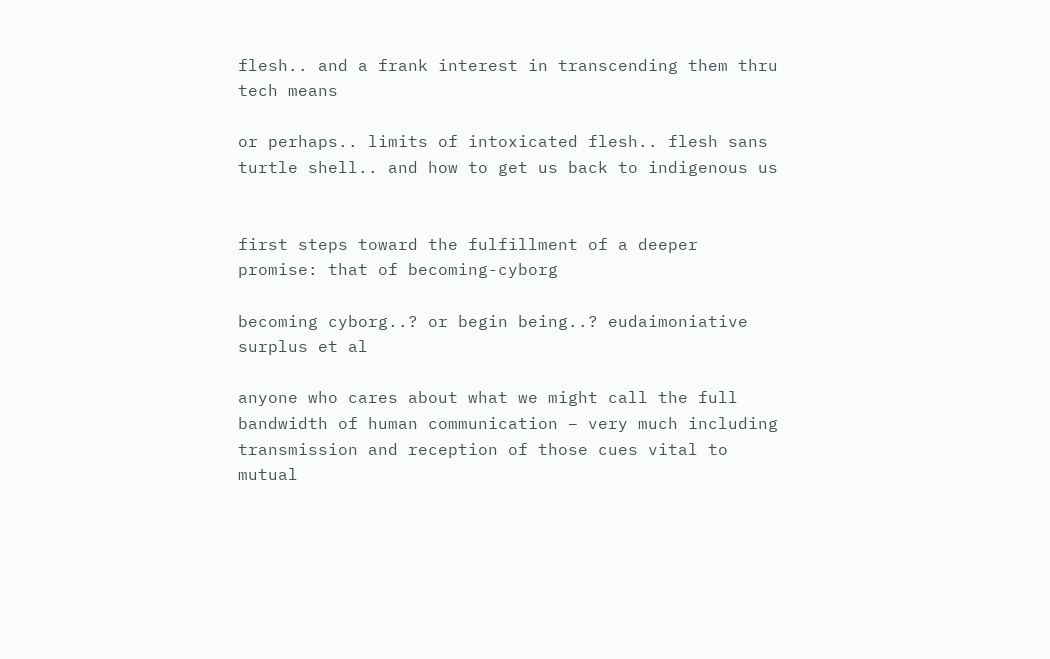flesh.. and a frank interest in transcending them thru tech means

or perhaps.. limits of intoxicated flesh.. flesh sans turtle shell.. and how to get us back to indigenous us


first steps toward the fulfillment of a deeper promise: that of becoming-cyborg

becoming cyborg..? or begin being..? eudaimoniative surplus et al

anyone who cares about what we might call the full bandwidth of human communication – very much including transmission and reception of those cues vital to mutual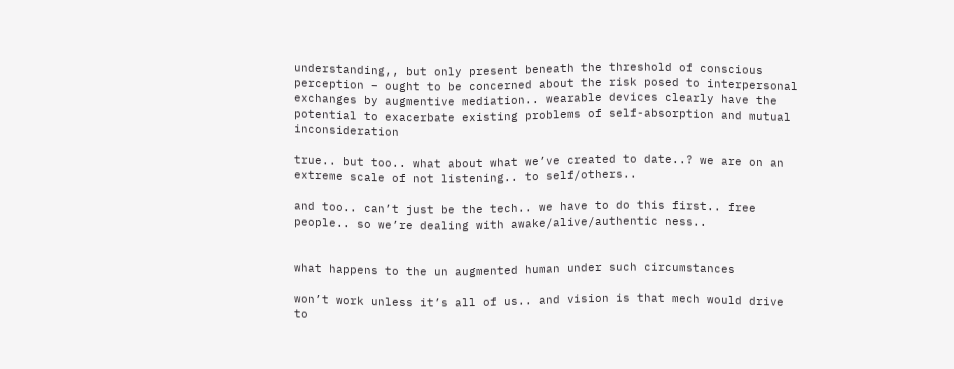understanding,, but only present beneath the threshold of conscious perception – ought to be concerned about the risk posed to interpersonal exchanges by augmentive mediation.. wearable devices clearly have the potential to exacerbate existing problems of self-absorption and mutual inconsideration

true.. but too.. what about what we’ve created to date..? we are on an extreme scale of not listening.. to self/others..

and too.. can’t just be the tech.. we have to do this first.. free people.. so we’re dealing with awake/alive/authentic ness..


what happens to the un augmented human under such circumstances

won’t work unless it’s all of us.. and vision is that mech would drive to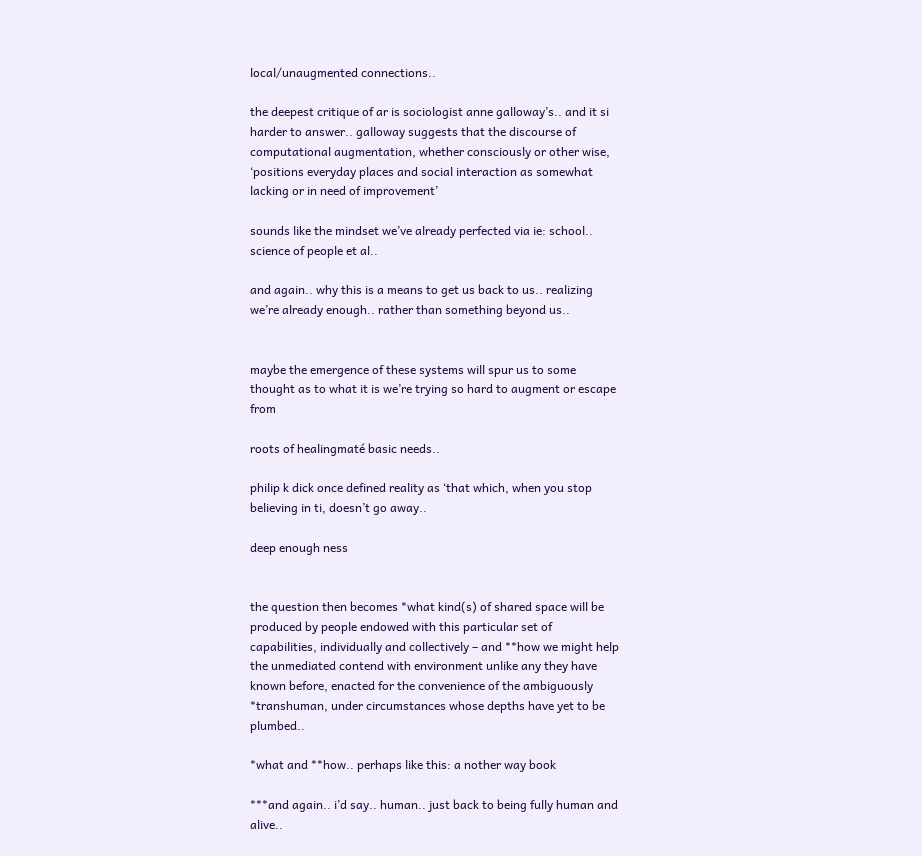local/unaugmented connections..

the deepest critique of ar is sociologist anne galloway’s.. and it si harder to answer.. galloway suggests that the discourse of computational augmentation, whether consciously or other wise, ‘positions everyday places and social interaction as somewhat lacking or in need of improvement’

sounds like the mindset we’ve already perfected via ie: school.. science of people et al..

and again.. why this is a means to get us back to us.. realizing we’re already enough.. rather than something beyond us..


maybe the emergence of these systems will spur us to some thought as to what it is we’re trying so hard to augment or escape from

roots of healingmaté basic needs..

philip k dick once defined reality as ‘that which, when you stop believing in ti, doesn’t go away..

deep enough ness


the question then becomes *what kind(s) of shared space will be produced by people endowed with this particular set of capabilities, individually and collectively – and **how we might help the unmediated contend with environment unlike any they have known before, enacted for the convenience of the ambiguously *transhuman, under circumstances whose depths have yet to be plumbed..

*what and **how.. perhaps like this: a nother way book

***and again.. i’d say.. human.. just back to being fully human and alive..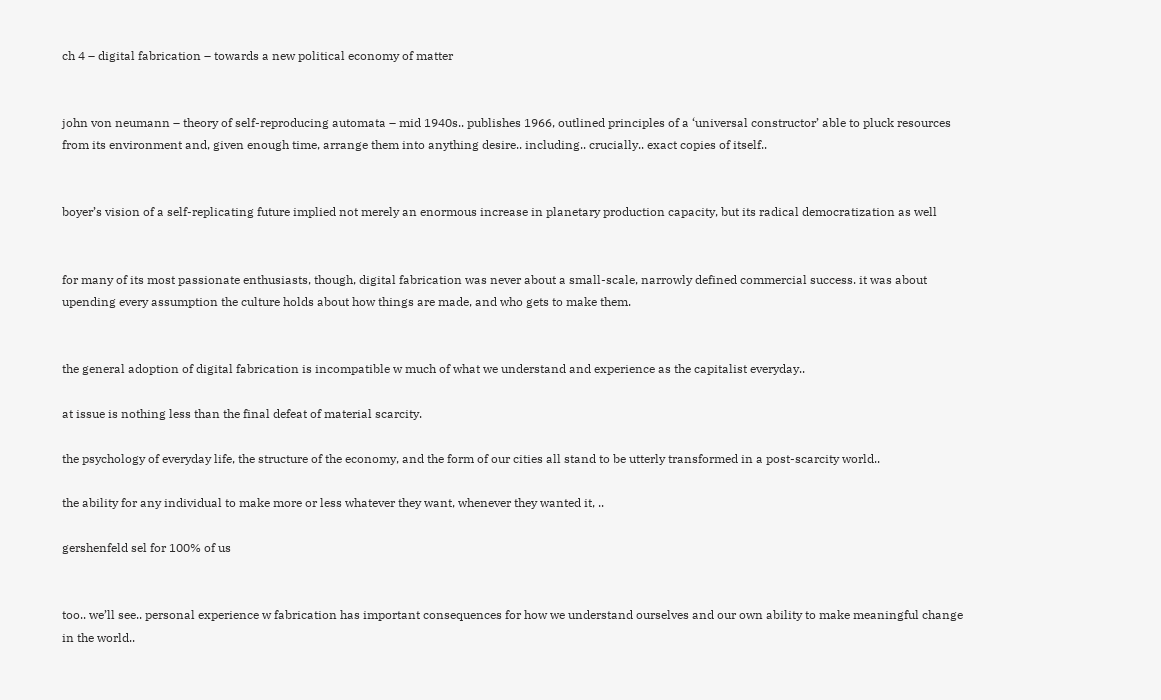ch 4 – digital fabrication – towards a new political economy of matter


john von neumann – theory of self-reproducing automata – mid 1940s.. publishes 1966, outlined principles of a ‘universal constructor’ able to pluck resources from its environment and, given enough time, arrange them into anything desire.. including.. crucially.. exact copies of itself..


boyer’s vision of a self-replicating future implied not merely an enormous increase in planetary production capacity, but its radical democratization as well


for many of its most passionate enthusiasts, though, digital fabrication was never about a small-scale, narrowly defined commercial success. it was about upending every assumption the culture holds about how things are made, and who gets to make them.


the general adoption of digital fabrication is incompatible w much of what we understand and experience as the capitalist everyday..

at issue is nothing less than the final defeat of material scarcity.

the psychology of everyday life, the structure of the economy, and the form of our cities all stand to be utterly transformed in a post-scarcity world..

the ability for any individual to make more or less whatever they want, whenever they wanted it, ..

gershenfeld sel for 100% of us


too.. we’ll see.. personal experience w fabrication has important consequences for how we understand ourselves and our own ability to make meaningful change in the world..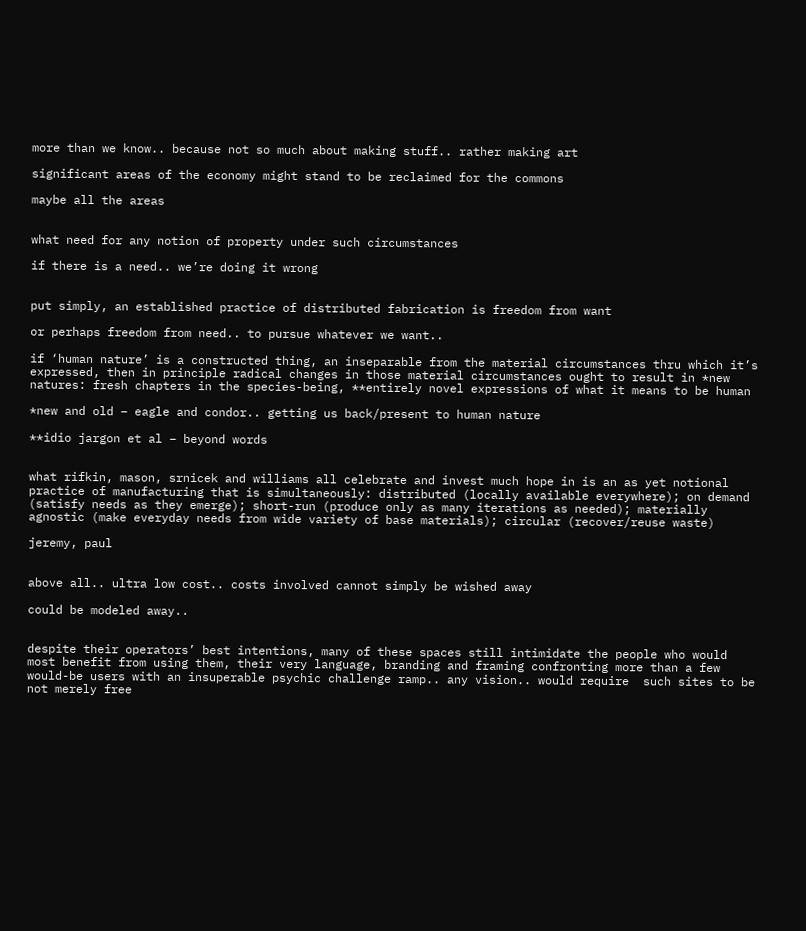more than we know.. because not so much about making stuff.. rather making art

significant areas of the economy might stand to be reclaimed for the commons

maybe all the areas


what need for any notion of property under such circumstances

if there is a need.. we’re doing it wrong


put simply, an established practice of distributed fabrication is freedom from want

or perhaps freedom from need.. to pursue whatever we want..

if ‘human nature’ is a constructed thing, an inseparable from the material circumstances thru which it’s expressed, then in principle radical changes in those material circumstances ought to result in *new natures: fresh chapters in the species-being, **entirely novel expressions of what it means to be human

*new and old – eagle and condor.. getting us back/present to human nature

**idio jargon et al – beyond words


what rifkin, mason, srnicek and williams all celebrate and invest much hope in is an as yet notional practice of manufacturing that is simultaneously: distributed (locally available everywhere); on demand (satisfy needs as they emerge); short-run (produce only as many iterations as needed); materially agnostic (make everyday needs from wide variety of base materials); circular (recover/reuse waste)

jeremy, paul


above all.. ultra low cost.. costs involved cannot simply be wished away

could be modeled away..


despite their operators’ best intentions, many of these spaces still intimidate the people who would most benefit from using them, their very language, branding and framing confronting more than a few would-be users with an insuperable psychic challenge ramp.. any vision.. would require  such sites to be not merely free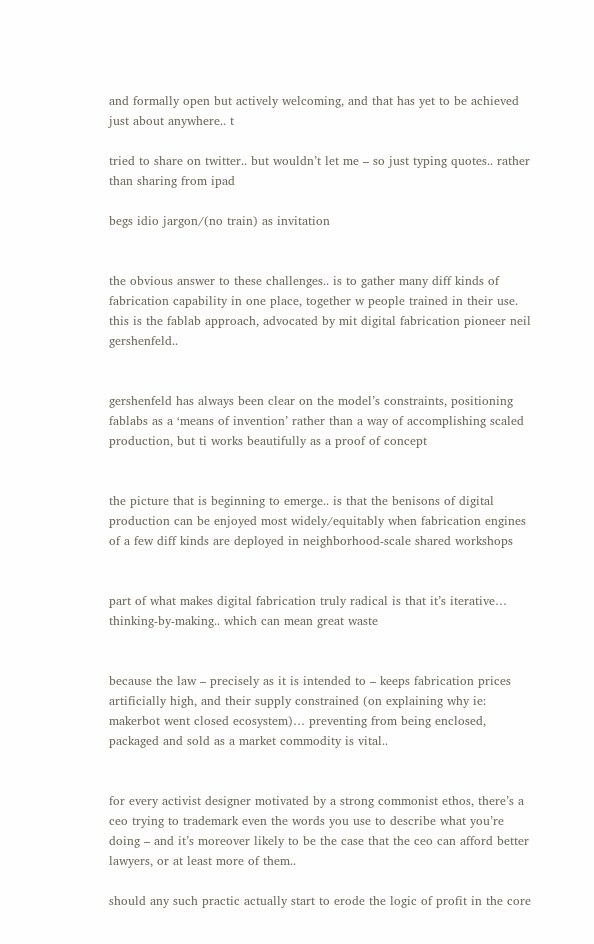and formally open but actively welcoming, and that has yet to be achieved just about anywhere.. t

tried to share on twitter.. but wouldn’t let me – so just typing quotes.. rather than sharing from ipad

begs idio jargon/(no train) as invitation


the obvious answer to these challenges.. is to gather many diff kinds of fabrication capability in one place, together w people trained in their use. this is the fablab approach, advocated by mit digital fabrication pioneer neil gershenfeld..


gershenfeld has always been clear on the model’s constraints, positioning fablabs as a ‘means of invention’ rather than a way of accomplishing scaled production, but ti works beautifully as a proof of concept


the picture that is beginning to emerge.. is that the benisons of digital production can be enjoyed most widely/equitably when fabrication engines of a few diff kinds are deployed in neighborhood-scale shared workshops


part of what makes digital fabrication truly radical is that it’s iterative… thinking-by-making.. which can mean great waste


because the law – precisely as it is intended to – keeps fabrication prices artificially high, and their supply constrained (on explaining why ie: makerbot went closed ecosystem)… preventing from being enclosed, packaged and sold as a market commodity is vital..


for every activist designer motivated by a strong commonist ethos, there’s a ceo trying to trademark even the words you use to describe what you’re doing – and it’s moreover likely to be the case that the ceo can afford better lawyers, or at least more of them..

should any such practic actually start to erode the logic of profit in the core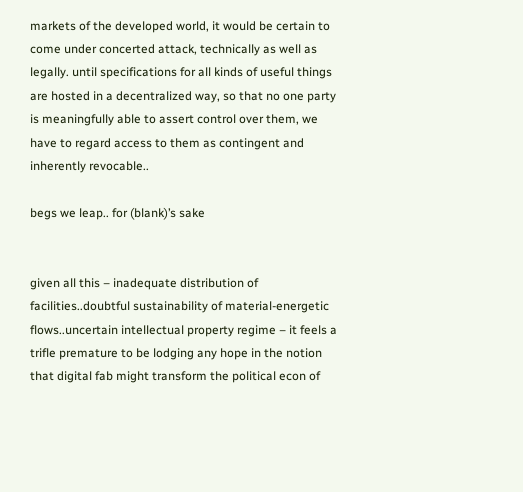markets of the developed world, it would be certain to come under concerted attack, technically as well as legally. until specifications for all kinds of useful things are hosted in a decentralized way, so that no one party is meaningfully able to assert control over them, we have to regard access to them as contingent and inherently revocable..

begs we leap.. for (blank)’s sake


given all this – inadequate distribution of facilities..doubtful sustainability of material-energetic flows..uncertain intellectual property regime – it feels a trifle premature to be lodging any hope in the notion that digital fab might transform the political econ of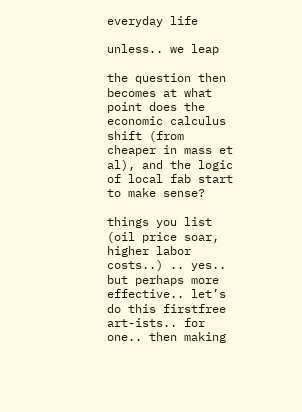everyday life

unless.. we leap

the question then becomes at what point does the economic calculus shift (from cheaper in mass et al), and the logic of local fab start to make sense?

things you list (oil price soar, higher labor costs..) .. yes.. but perhaps more effective.. let’s do this firstfree art-ists.. for one.. then making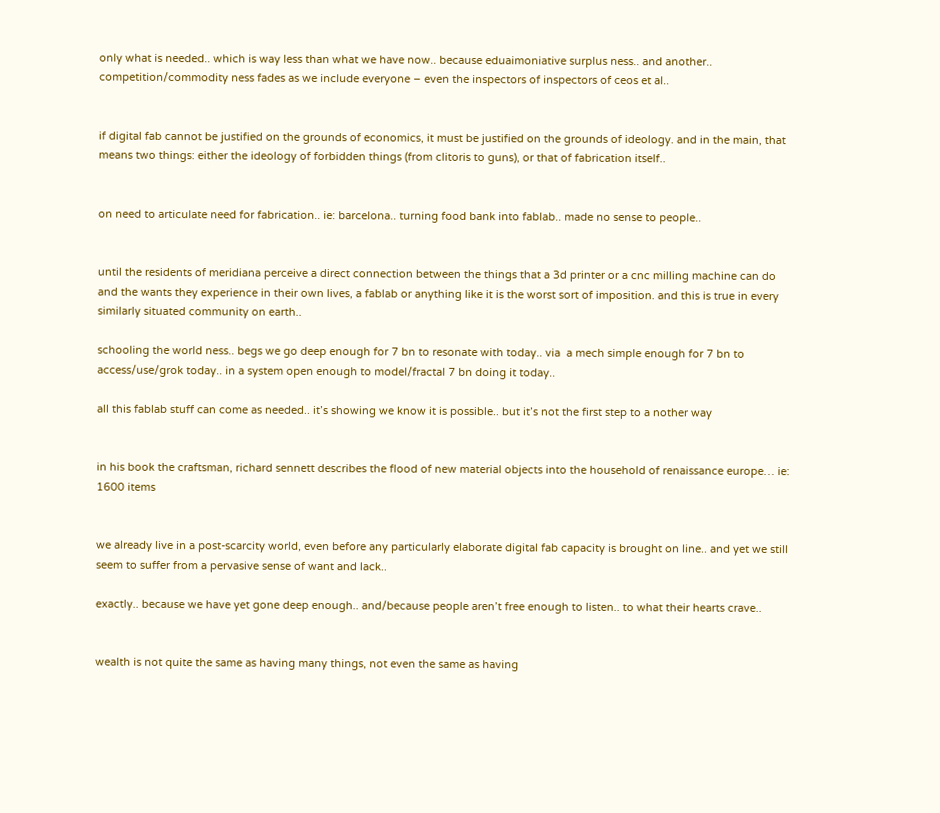only what is needed.. which is way less than what we have now.. because eduaimoniative surplus ness.. and another.. competition/commodity ness fades as we include everyone – even the inspectors of inspectors of ceos et al..


if digital fab cannot be justified on the grounds of economics, it must be justified on the grounds of ideology. and in the main, that means two things: either the ideology of forbidden things (from clitoris to guns), or that of fabrication itself..


on need to articulate need for fabrication.. ie: barcelona.. turning food bank into fablab.. made no sense to people..


until the residents of meridiana perceive a direct connection between the things that a 3d printer or a cnc milling machine can do and the wants they experience in their own lives, a fablab or anything like it is the worst sort of imposition. and this is true in every similarly situated community on earth..

schooling the world ness.. begs we go deep enough for 7 bn to resonate with today.. via  a mech simple enough for 7 bn to access/use/grok today.. in a system open enough to model/fractal 7 bn doing it today..

all this fablab stuff can come as needed.. it’s showing we know it is possible.. but it’s not the first step to a nother way


in his book the craftsman, richard sennett describes the flood of new material objects into the household of renaissance europe… ie: 1600 items


we already live in a post-scarcity world, even before any particularly elaborate digital fab capacity is brought on line.. and yet we still seem to suffer from a pervasive sense of want and lack..

exactly.. because we have yet gone deep enough.. and/because people aren’t free enough to listen.. to what their hearts crave..


wealth is not quite the same as having many things, not even the same as having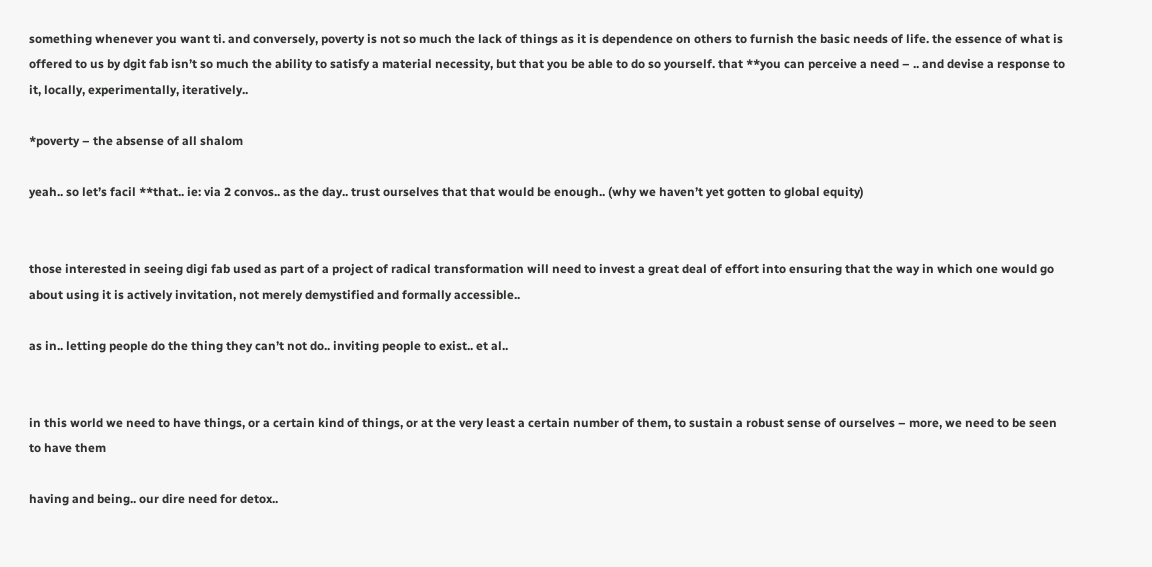something whenever you want ti. and conversely, poverty is not so much the lack of things as it is dependence on others to furnish the basic needs of life. the essence of what is offered to us by dgit fab isn’t so much the ability to satisfy a material necessity, but that you be able to do so yourself. that **you can perceive a need – .. and devise a response to it, locally, experimentally, iteratively..

*poverty – the absense of all shalom

yeah.. so let’s facil **that.. ie: via 2 convos.. as the day.. trust ourselves that that would be enough.. (why we haven’t yet gotten to global equity)


those interested in seeing digi fab used as part of a project of radical transformation will need to invest a great deal of effort into ensuring that the way in which one would go about using it is actively invitation, not merely demystified and formally accessible..

as in.. letting people do the thing they can’t not do.. inviting people to exist.. et al..


in this world we need to have things, or a certain kind of things, or at the very least a certain number of them, to sustain a robust sense of ourselves – more, we need to be seen to have them

having and being.. our dire need for detox..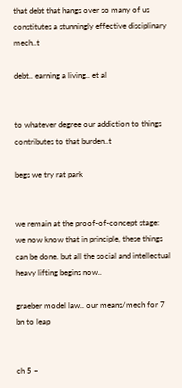that debt that hangs over so many of us constitutes a stunningly effective disciplinary mech..t

debt.. earning a living.. et al


to whatever degree our addiction to things contributes to that burden..t

begs we try rat park


we remain at the proof-of-concept stage: we now know that in principle, these things can be done. but all the social and intellectual heavy lifting begins now..

graeber model law.. our means/mech for 7 bn to leap


ch 5 –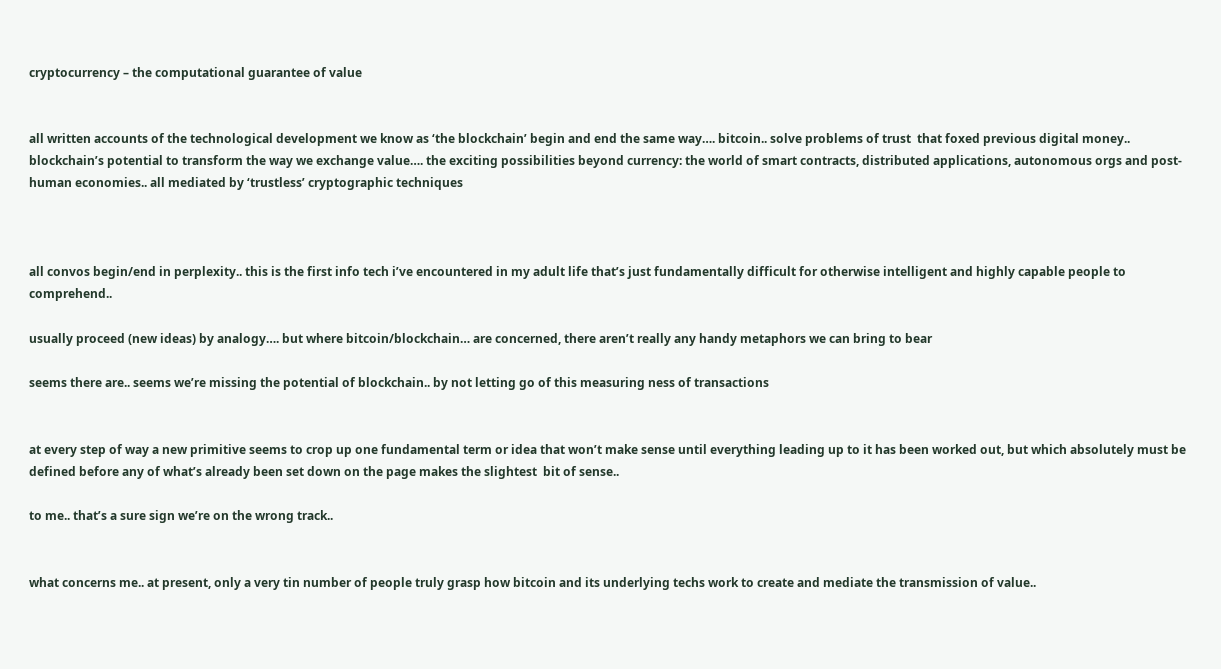cryptocurrency – the computational guarantee of value


all written accounts of the technological development we know as ‘the blockchain’ begin and end the same way…. bitcoin.. solve problems of trust  that foxed previous digital money..  blockchain’s potential to transform the way we exchange value…. the exciting possibilities beyond currency: the world of smart contracts, distributed applications, autonomous orgs and post-human economies.. all mediated by ‘trustless’ cryptographic techniques



all convos begin/end in perplexity.. this is the first info tech i’ve encountered in my adult life that’s just fundamentally difficult for otherwise intelligent and highly capable people to comprehend..

usually proceed (new ideas) by analogy…. but where bitcoin/blockchain… are concerned, there aren’t really any handy metaphors we can bring to bear

seems there are.. seems we’re missing the potential of blockchain.. by not letting go of this measuring ness of transactions


at every step of way a new primitive seems to crop up one fundamental term or idea that won’t make sense until everything leading up to it has been worked out, but which absolutely must be defined before any of what’s already been set down on the page makes the slightest  bit of sense..

to me.. that’s a sure sign we’re on the wrong track..


what concerns me.. at present, only a very tin number of people truly grasp how bitcoin and its underlying techs work to create and mediate the transmission of value..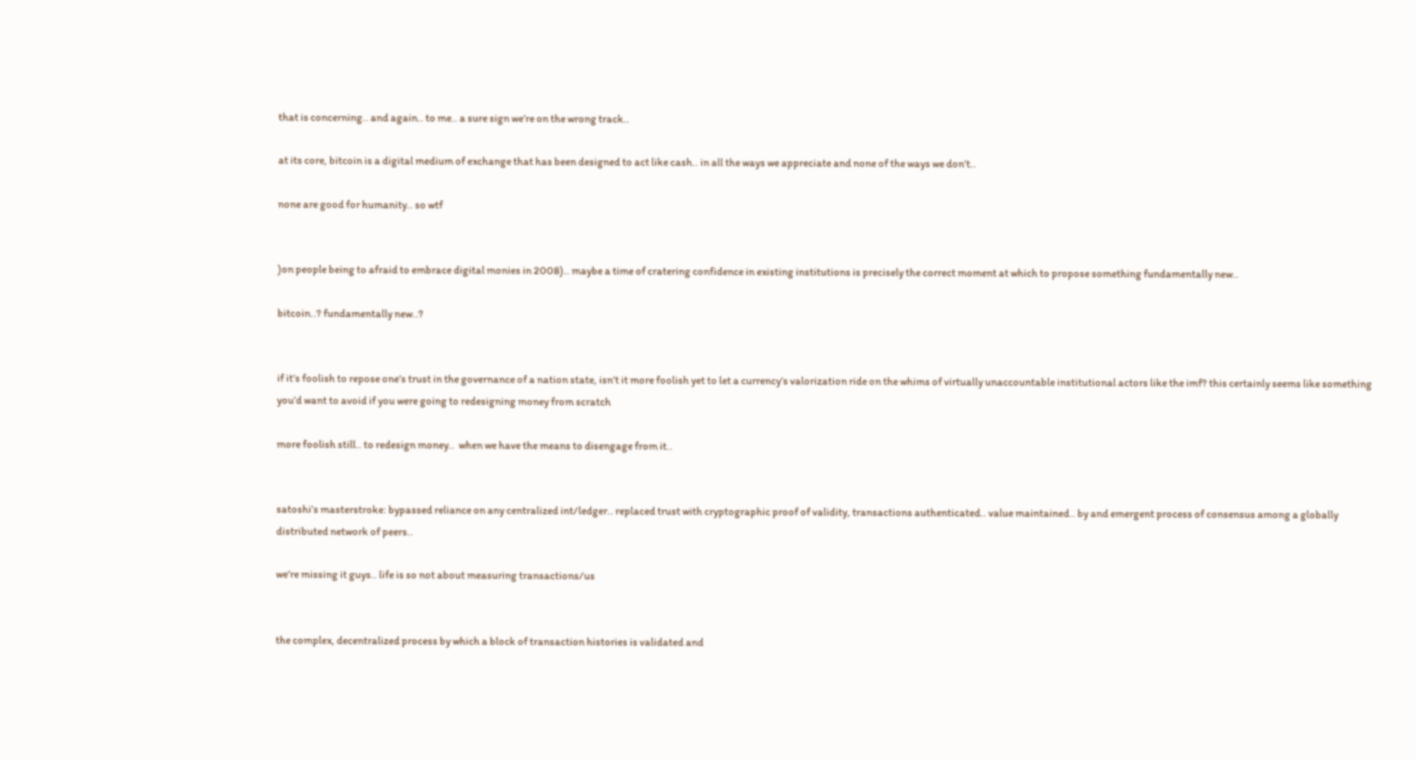that is concerning.. and again.. to me.. a sure sign we’re on the wrong track..

at its core, bitcoin is a digital medium of exchange that has been designed to act like cash.. in all the ways we appreciate and none of the ways we don’t..

none are good for humanity.. so wtf


)on people being to afraid to embrace digital monies in 2008).. maybe a time of cratering confidence in existing institutions is precisely the correct moment at which to propose something fundamentally new..

bitcoin..? fundamentally new..?


if it’s foolish to repose one’s trust in the governance of a nation state, isn’t it more foolish yet to let a currency’s valorization ride on the whims of virtually unaccountable institutional actors like the imf? this certainly seems like something you’d want to avoid if you were going to redesigning money from scratch

more foolish still.. to redesign money..  when we have the means to disengage from it..


satoshi’s masterstroke: bypassed reliance on any centralized int/ledger.. replaced trust with cryptographic proof of validity, transactions authenticated.. value maintained.. by and emergent process of consensus among a globally distributed network of peers..

we’re missing it guys.. life is so not about measuring transactions/us


the complex, decentralized process by which a block of transaction histories is validated and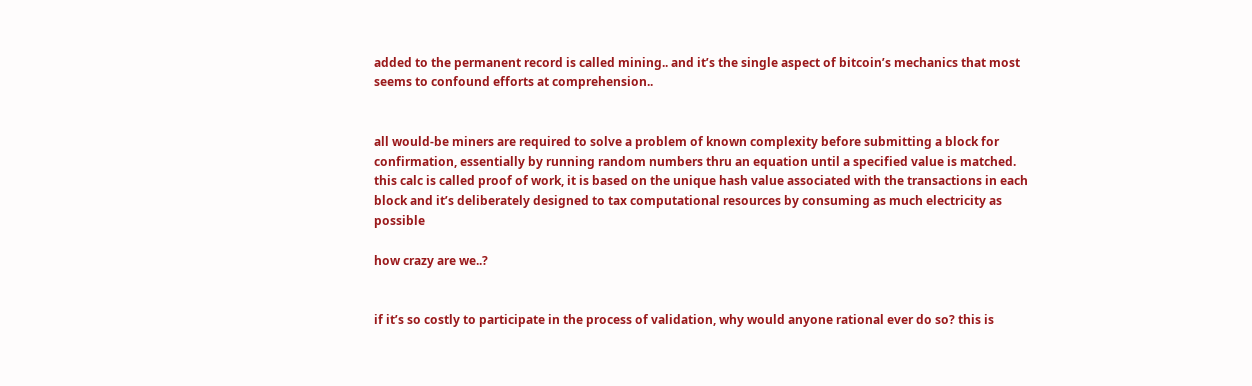added to the permanent record is called mining.. and it’s the single aspect of bitcoin’s mechanics that most seems to confound efforts at comprehension..


all would-be miners are required to solve a problem of known complexity before submitting a block for confirmation, essentially by running random numbers thru an equation until a specified value is matched. this calc is called proof of work, it is based on the unique hash value associated with the transactions in each block and it’s deliberately designed to tax computational resources by consuming as much electricity as possible

how crazy are we..?


if it’s so costly to participate in the process of validation, why would anyone rational ever do so? this is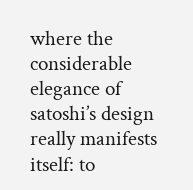where the considerable elegance of satoshi’s design really manifests itself: to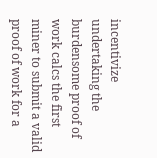incentivize undertaking the burdensome proof of work calcs the first miner to submit a valid proof of work for a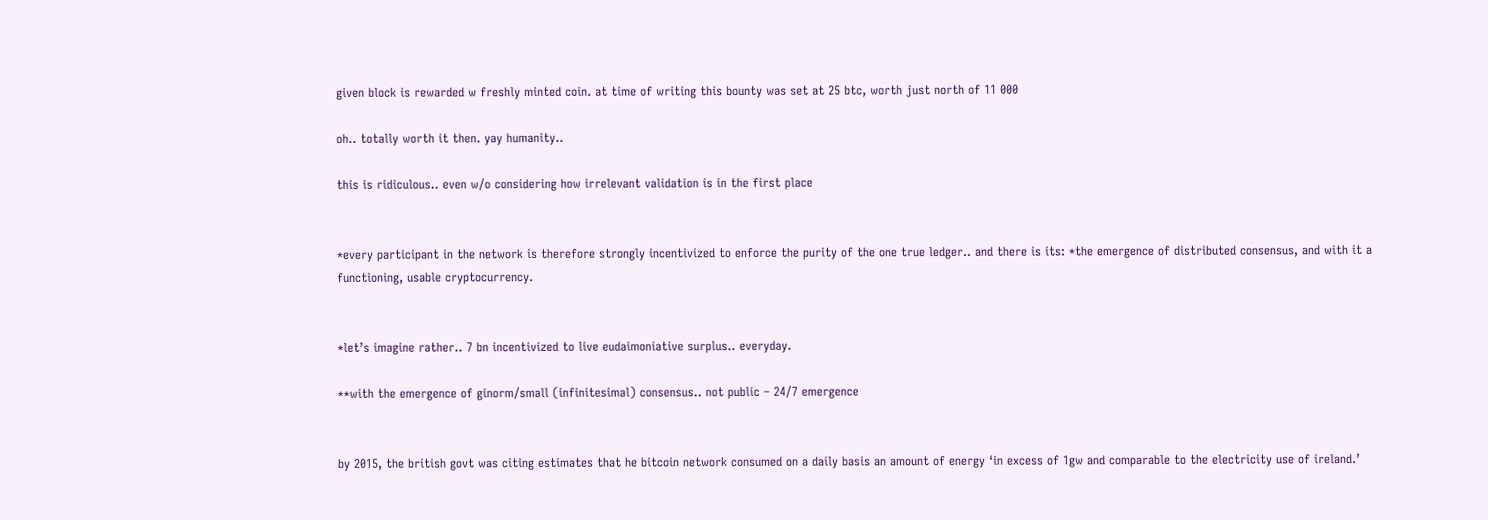given block is rewarded w freshly minted coin. at time of writing this bounty was set at 25 btc, worth just north of 11 000

oh.. totally worth it then. yay humanity..

this is ridiculous.. even w/o considering how irrelevant validation is in the first place


*every participant in the network is therefore strongly incentivized to enforce the purity of the one true ledger.. and there is its: *the emergence of distributed consensus, and with it a functioning, usable cryptocurrency.


*let’s imagine rather.. 7 bn incentivized to live eudaimoniative surplus.. everyday.

**with the emergence of ginorm/small (infinitesimal) consensus.. not public – 24/7 emergence


by 2015, the british govt was citing estimates that he bitcoin network consumed on a daily basis an amount of energy ‘in excess of 1gw and comparable to the electricity use of ireland.’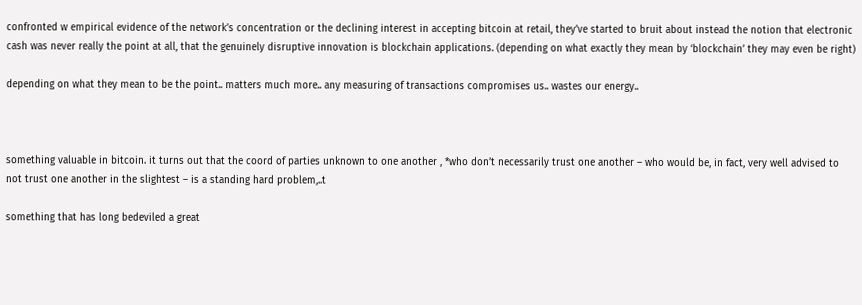confronted w empirical evidence of the network’s concentration or the declining interest in accepting bitcoin at retail, they’ve started to bruit about instead the notion that electronic cash was never really the point at all, that the genuinely disruptive innovation is blockchain applications. (depending on what exactly they mean by ‘blockchain’ they may even be right)

depending on what they mean to be the point.. matters much more.. any measuring of transactions compromises us.. wastes our energy..



something valuable in bitcoin. it turns out that the coord of parties unknown to one another , *who don’t necessarily trust one another – who would be, in fact, very well advised to not trust one another in the slightest – is a standing hard problem,..t

something that has long bedeviled a great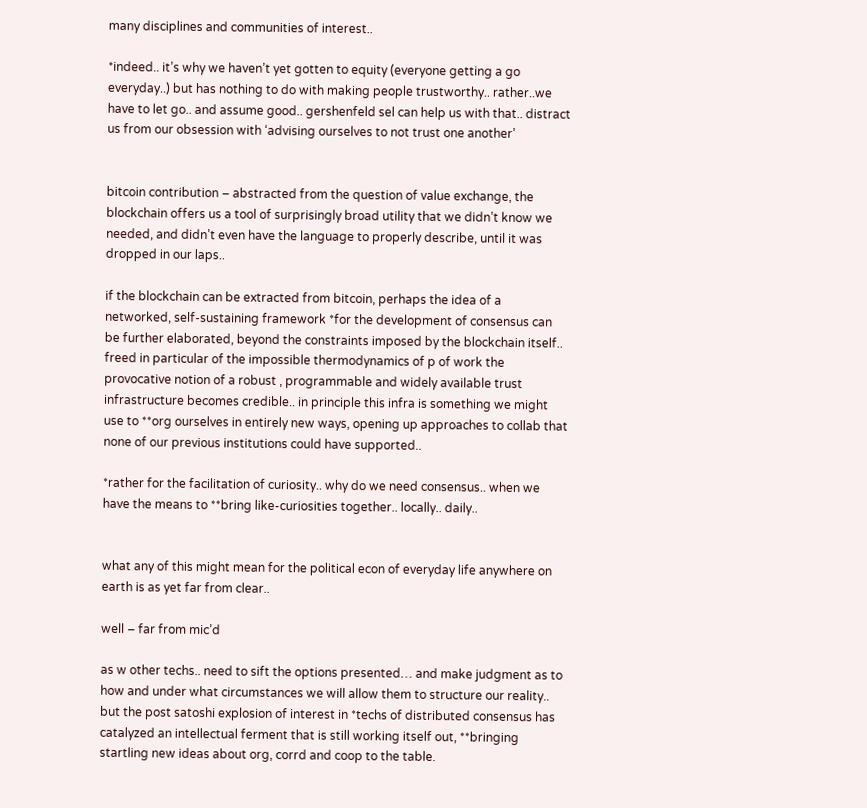many disciplines and communities of interest..

*indeed.. it’s why we haven’t yet gotten to equity (everyone getting a go everyday..) but has nothing to do with making people trustworthy.. rather..we have to let go.. and assume good.. gershenfeld sel can help us with that.. distract us from our obsession with ‘advising ourselves to not trust one another’


bitcoin contribution – abstracted from the question of value exchange, the blockchain offers us a tool of surprisingly broad utility that we didn’t know we needed, and didn’t even have the language to properly describe, until it was dropped in our laps..

if the blockchain can be extracted from bitcoin, perhaps the idea of a networked, self-sustaining framework *for the development of consensus can be further elaborated, beyond the constraints imposed by the blockchain itself.. freed in particular of the impossible thermodynamics of p of work the provocative notion of a robust , programmable and widely available trust infrastructure becomes credible.. in principle this infra is something we might use to **org ourselves in entirely new ways, opening up approaches to collab that none of our previous institutions could have supported..

*rather for the facilitation of curiosity.. why do we need consensus.. when we have the means to **bring like-curiosities together.. locally.. daily..


what any of this might mean for the political econ of everyday life anywhere on earth is as yet far from clear..

well – far from mic’d

as w other techs.. need to sift the options presented… and make judgment as to how and under what circumstances we will allow them to structure our reality.. but the post satoshi explosion of interest in *techs of distributed consensus has catalyzed an intellectual ferment that is still working itself out, **bringing startling new ideas about org, corrd and coop to the table.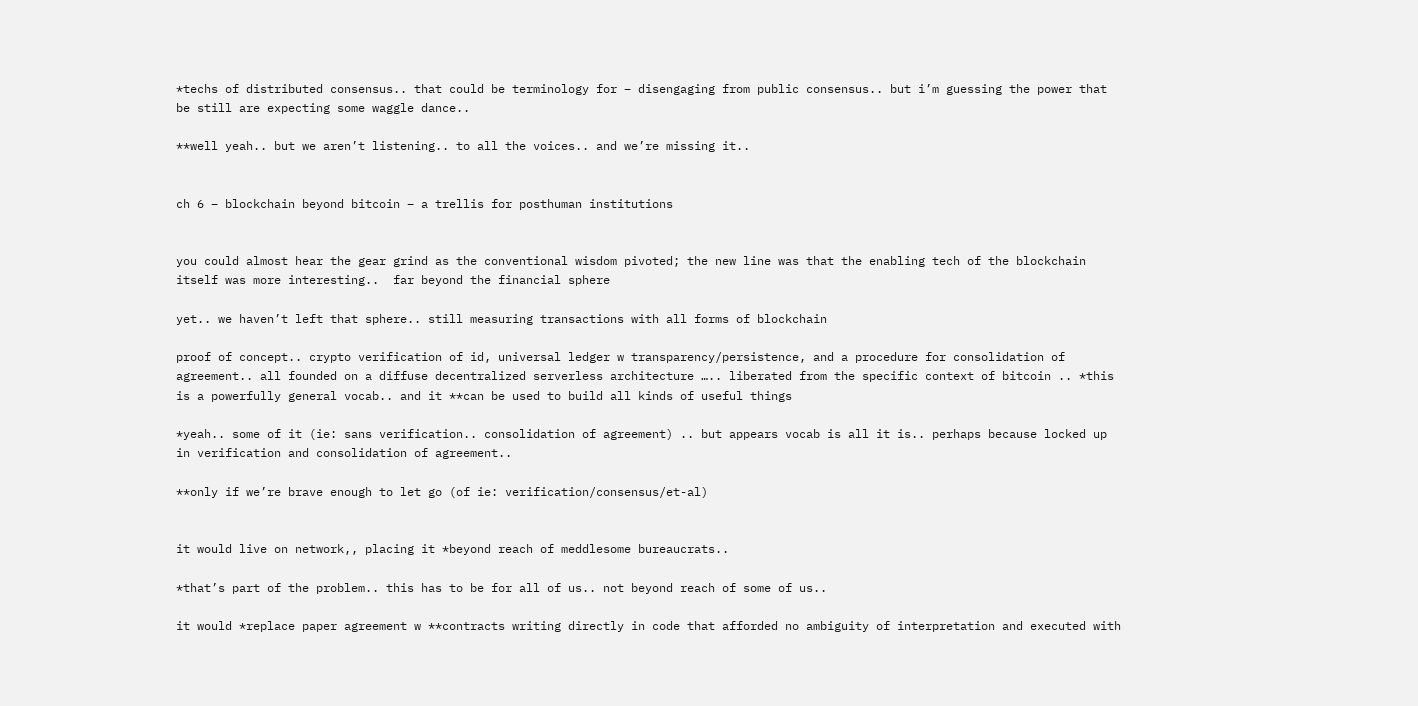*techs of distributed consensus.. that could be terminology for – disengaging from public consensus.. but i’m guessing the power that be still are expecting some waggle dance..

**well yeah.. but we aren’t listening.. to all the voices.. and we’re missing it..


ch 6 – blockchain beyond bitcoin – a trellis for posthuman institutions


you could almost hear the gear grind as the conventional wisdom pivoted; the new line was that the enabling tech of the blockchain itself was more interesting..  far beyond the financial sphere

yet.. we haven’t left that sphere.. still measuring transactions with all forms of blockchain

proof of concept.. crypto verification of id, universal ledger w transparency/persistence, and a procedure for consolidation of agreement.. all founded on a diffuse decentralized serverless architecture ….. liberated from the specific context of bitcoin .. *this is a powerfully general vocab.. and it **can be used to build all kinds of useful things

*yeah.. some of it (ie: sans verification.. consolidation of agreement) .. but appears vocab is all it is.. perhaps because locked up in verification and consolidation of agreement..

**only if we’re brave enough to let go (of ie: verification/consensus/et-al)


it would live on network,, placing it *beyond reach of meddlesome bureaucrats..

*that’s part of the problem.. this has to be for all of us.. not beyond reach of some of us..

it would *replace paper agreement w **contracts writing directly in code that afforded no ambiguity of interpretation and executed with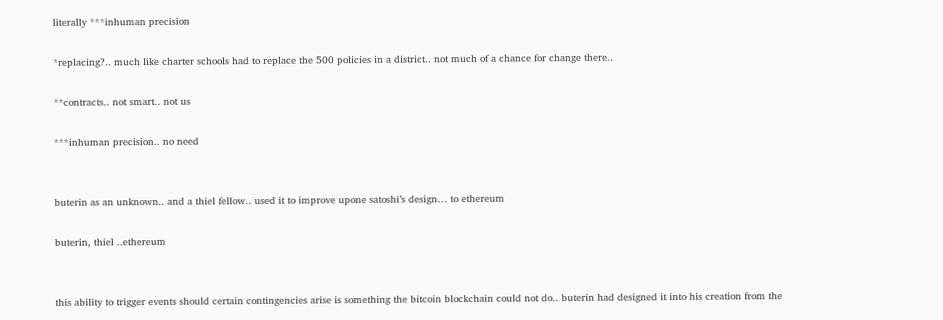literally ***inhuman precision

*replacing?.. much like charter schools had to replace the 500 policies in a district.. not much of a chance for change there..

**contracts.. not smart.. not us

***inhuman precision.. no need


buterin as an unknown.. and a thiel fellow.. used it to improve upone satoshi’s design… to ethereum

buterin, thiel ..ethereum


this ability to trigger events should certain contingencies arise is something the bitcoin blockchain could not do.. buterin had designed it into his creation from the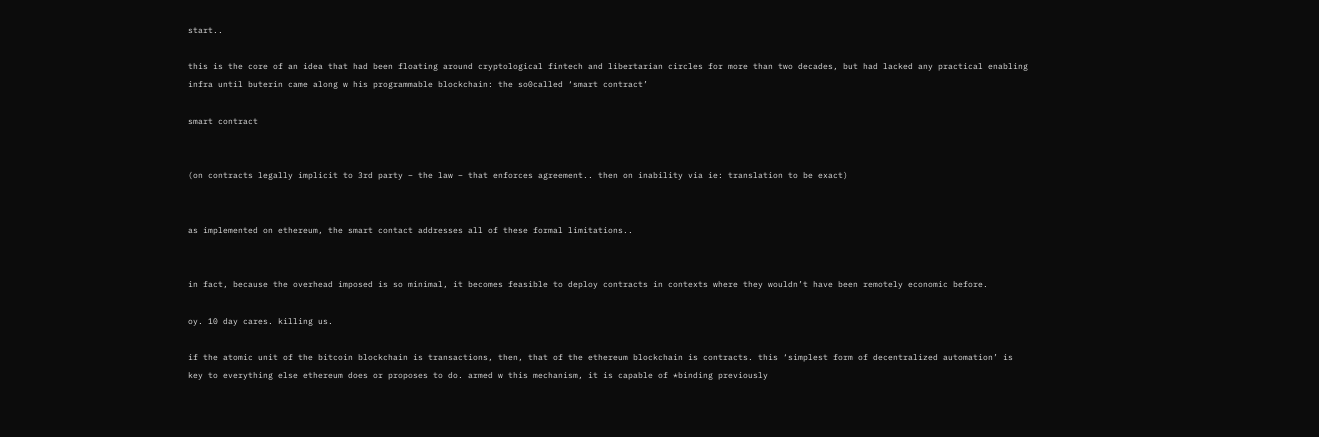start..

this is the core of an idea that had been floating around cryptological fintech and libertarian circles for more than two decades, but had lacked any practical enabling infra until buterin came along w his programmable blockchain: the so0called ‘smart contract’

smart contract


(on contracts legally implicit to 3rd party – the law – that enforces agreement.. then on inability via ie: translation to be exact)


as implemented on ethereum, the smart contact addresses all of these formal limitations..


in fact, because the overhead imposed is so minimal, it becomes feasible to deploy contracts in contexts where they wouldn’t have been remotely economic before.

oy. 10 day cares. killing us.

if the atomic unit of the bitcoin blockchain is transactions, then, that of the ethereum blockchain is contracts. this ‘simplest form of decentralized automation’ is key to everything else ethereum does or proposes to do. armed w this mechanism, it is capable of *binding previously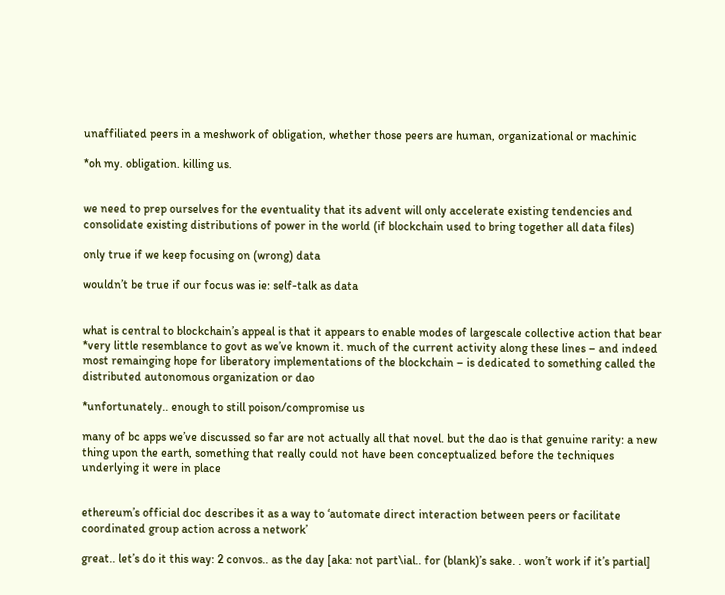unaffiliated peers in a meshwork of obligation, whether those peers are human, organizational or machinic

*oh my. obligation. killing us.


we need to prep ourselves for the eventuality that its advent will only accelerate existing tendencies and consolidate existing distributions of power in the world (if blockchain used to bring together all data files)

only true if we keep focusing on (wrong) data

wouldn’t be true if our focus was ie: self-talk as data


what is central to blockchain’s appeal is that it appears to enable modes of largescale collective action that bear *very little resemblance to govt as we’ve known it. much of the current activity along these lines – and indeed most remainging hope for liberatory implementations of the blockchain – is dedicated to something called the distributed autonomous organization or dao

*unfortunately.. enough to still poison/compromise us

many of bc apps we’ve discussed so far are not actually all that novel. but the dao is that genuine rarity: a new thing upon the earth, something that really could not have been conceptualized before the techniques underlying it were in place


ethereum’s official doc describes it as a way to ‘automate direct interaction between peers or facilitate coordinated group action across a network’

great.. let’s do it this way: 2 convos.. as the day [aka: not part\ial.. for (blank)’s sake. . won’t work if it’s partial]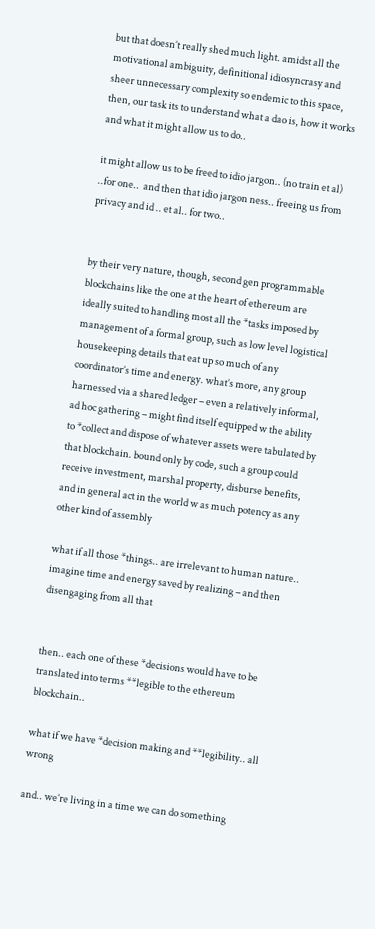but that doesn’t really shed much light. amidst all the motivational ambiguity, definitional idiosyncrasy and sheer unnecessary complexity so endemic to this space, then, our task its to understand what a dao is, how it works and what it might allow us to do..

it might allow us to be freed to idio jargon.. (no train et al) ..for one..  and then that idio jargon ness.. freeing us from privacy and id .. et al.. for two..


by their very nature, though, second gen programmable blockchains like the one at the heart of ethereum are ideally suited to handling most all the *tasks imposed by management of a formal group, such as low level logistical housekeeping details that eat up so much of any coordinator’s time and energy. what’s more, any group harnessed via a shared ledger – even a relatively informal, ad hoc gathering – might find itself equipped w the ability to *collect and dispose of whatever assets were tabulated by that blockchain. bound only by code, such a group could receive investment, marshal property, disburse benefits, and in general act in the world w as much potency as any other kind of assembly

what if all those *things.. are irrelevant to human nature.. imagine time and energy saved by realizing – and then disengaging from all that


then.. each one of these *decisions would have to be translated into terms **legible to the ethereum blockchain..

what if we have *decision making and **legibility.. all wrong

and.. we’re living in a time we can do something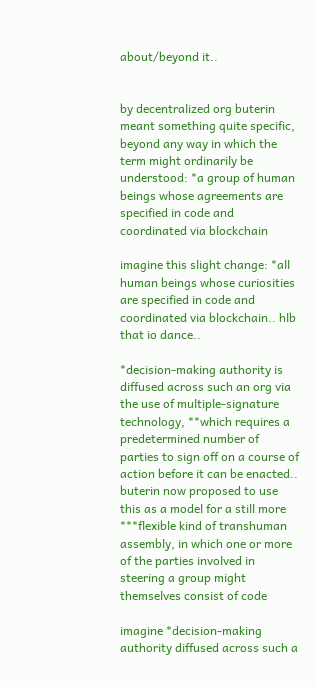about/beyond it..


by decentralized org buterin meant something quite specific, beyond any way in which the term might ordinarily be understood: *a group of human beings whose agreements are specified in code and coordinated via blockchain

imagine this slight change: *all human beings whose curiosities are specified in code and coordinated via blockchain.. hlb that io dance..

*decision-making authority is diffused across such an org via the use of multiple-signature technology, **which requires a predetermined number of parties to sign off on a course of action before it can be enacted.. buterin now proposed to use this as a model for a still more ***flexible kind of transhuman assembly, in which one or more of the parties involved in steering a group might themselves consist of code

imagine *decision-making authority diffused across such a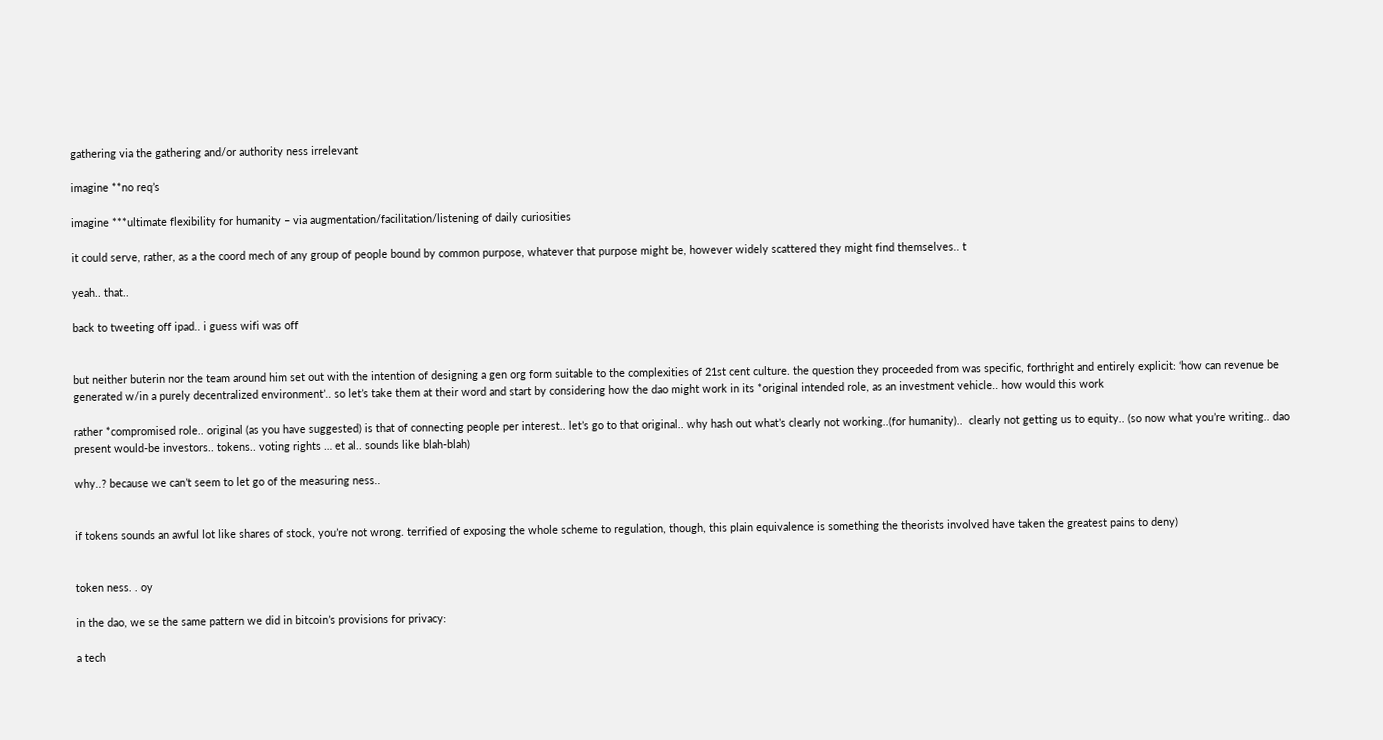gathering via the gathering and/or authority ness irrelevant

imagine **no req’s

imagine ***ultimate flexibility for humanity – via augmentation/facilitation/listening of daily curiosities

it could serve, rather, as a the coord mech of any group of people bound by common purpose, whatever that purpose might be, however widely scattered they might find themselves.. t

yeah.. that..

back to tweeting off ipad.. i guess wifi was off


but neither buterin nor the team around him set out with the intention of designing a gen org form suitable to the complexities of 21st cent culture. the question they proceeded from was specific, forthright and entirely explicit: ‘how can revenue be generated w/in a purely decentralized environment’.. so let’s take them at their word and start by considering how the dao might work in its *original intended role, as an investment vehicle.. how would this work

rather *compromised role.. original (as you have suggested) is that of connecting people per interest.. let’s go to that original.. why hash out what’s clearly not working..(for humanity)..  clearly not getting us to equity.. (so now what you’re writing.. dao present would-be investors.. tokens.. voting rights … et al.. sounds like blah-blah)

why..? because we can’t seem to let go of the measuring ness..


if tokens sounds an awful lot like shares of stock, you’re not wrong. terrified of exposing the whole scheme to regulation, though, this plain equivalence is something the theorists involved have taken the greatest pains to deny)


token ness. . oy

in the dao, we se the same pattern we did in bitcoin’s provisions for privacy:

a tech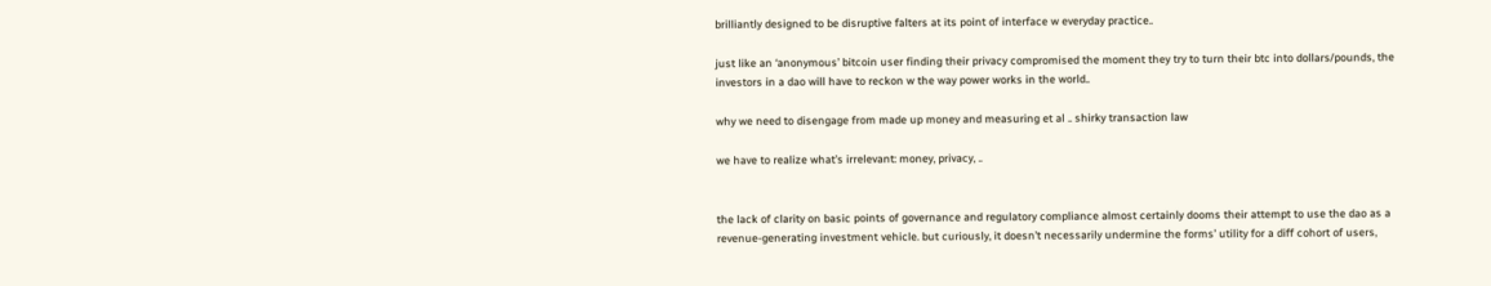brilliantly designed to be disruptive falters at its point of interface w everyday practice..

just like an ‘anonymous’ bitcoin user finding their privacy compromised the moment they try to turn their btc into dollars/pounds, the investors in a dao will have to reckon w the way power works in the world..

why we need to disengage from made up money and measuring et al .. shirky transaction law

we have to realize what’s irrelevant: money, privacy, ..


the lack of clarity on basic points of governance and regulatory compliance almost certainly dooms their attempt to use the dao as a revenue-generating investment vehicle. but curiously, it doesn’t necessarily undermine the forms’ utility for a diff cohort of users,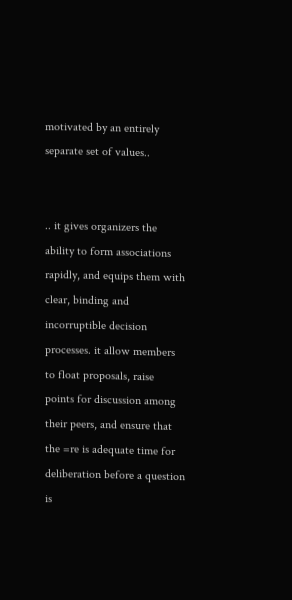motivated by an entirely separate set of values..


.. it gives organizers the ability to form associations rapidly, and equips them with clear, binding and incorruptible decision processes. it allow members to float proposals, raise points for discussion among their peers, and ensure that the =re is adequate time for deliberation before a question is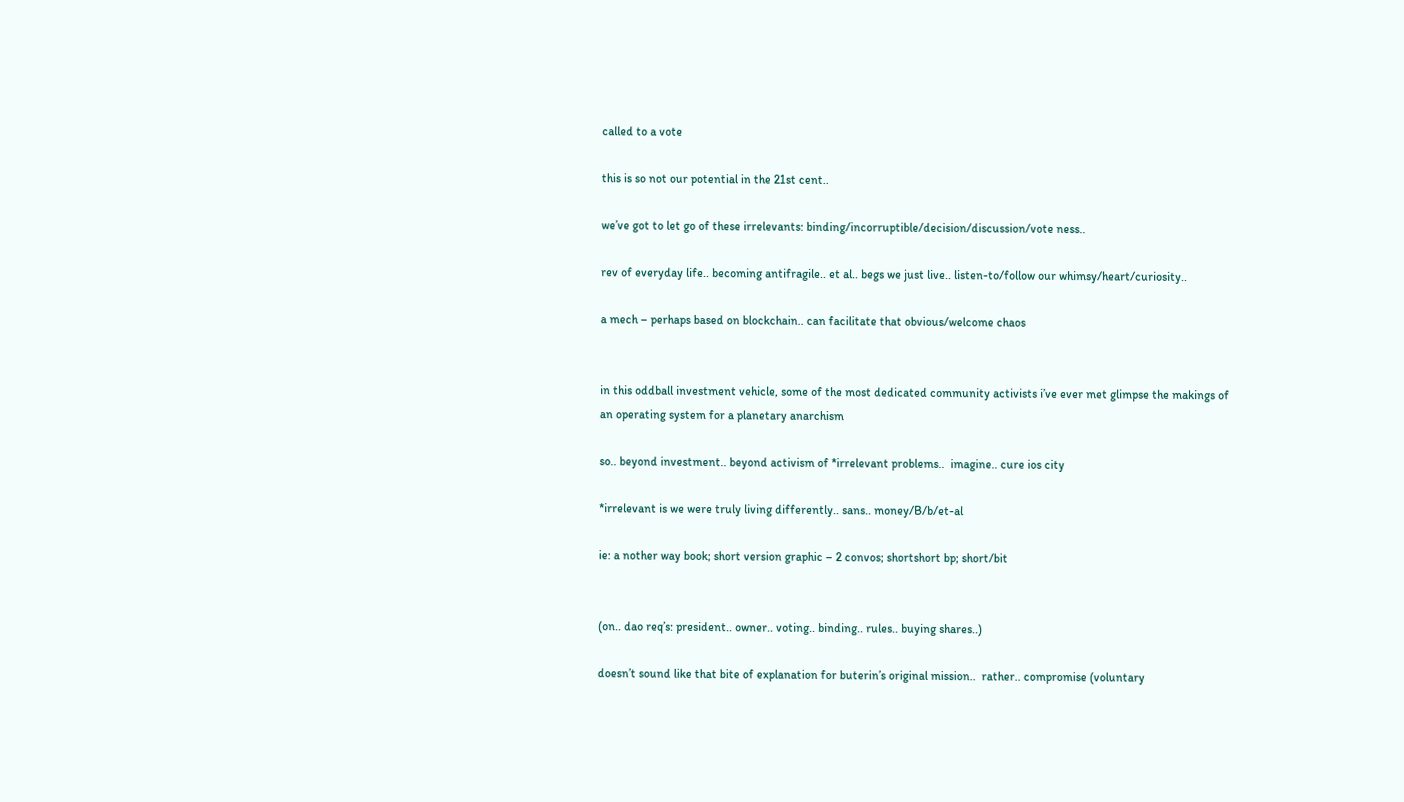called to a vote

this is so not our potential in the 21st cent..

we’ve got to let go of these irrelevants: binding/incorruptible/decision/discussion/vote ness..

rev of everyday life.. becoming antifragile.. et al.. begs we just live.. listen-to/follow our whimsy/heart/curiosity..

a mech – perhaps based on blockchain.. can facilitate that obvious/welcome chaos


in this oddball investment vehicle, some of the most dedicated community activists i’ve ever met glimpse the makings of an operating system for a planetary anarchism

so.. beyond investment.. beyond activism of *irrelevant problems..  imagine.. cure ios city

*irrelevant is we were truly living differently.. sans.. money/B/b/et-al

ie: a nother way book; short version graphic – 2 convos; shortshort bp; short/bit


(on.. dao req’s: president.. owner.. voting.. binding.. rules.. buying shares..)

doesn’t sound like that bite of explanation for buterin’s original mission..  rather.. compromise (voluntary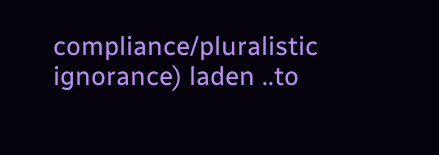compliance/pluralistic ignorance) laden ..to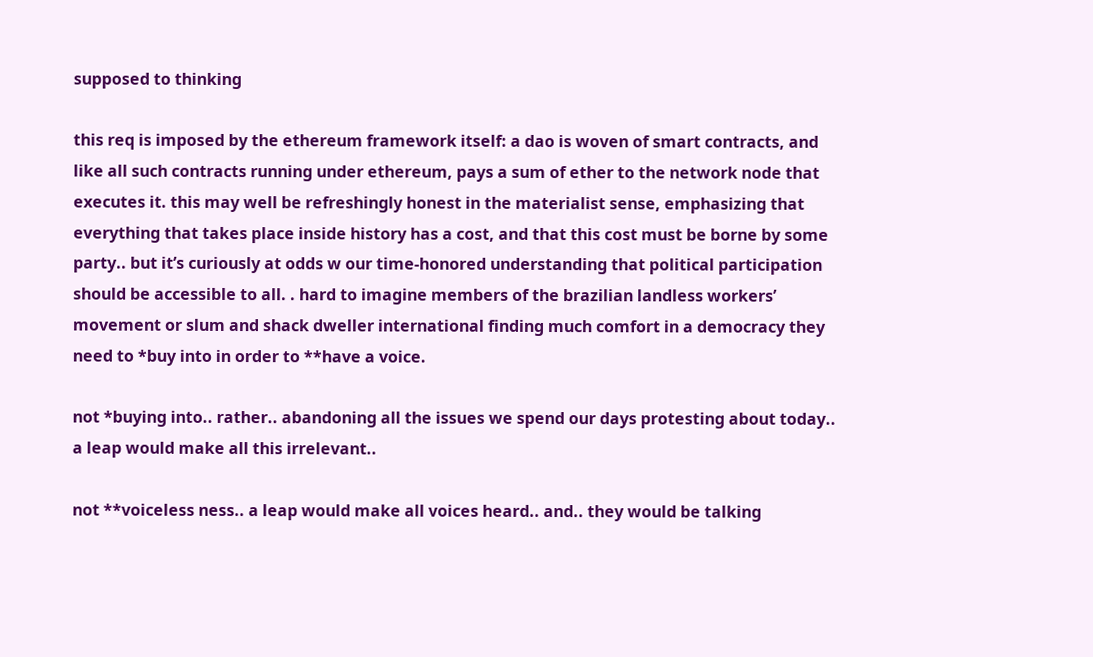supposed to thinking

this req is imposed by the ethereum framework itself: a dao is woven of smart contracts, and like all such contracts running under ethereum, pays a sum of ether to the network node that executes it. this may well be refreshingly honest in the materialist sense, emphasizing that everything that takes place inside history has a cost, and that this cost must be borne by some party.. but it’s curiously at odds w our time-honored understanding that political participation should be accessible to all. . hard to imagine members of the brazilian landless workers’ movement or slum and shack dweller international finding much comfort in a democracy they need to *buy into in order to **have a voice.

not *buying into.. rather.. abandoning all the issues we spend our days protesting about today.. a leap would make all this irrelevant..

not **voiceless ness.. a leap would make all voices heard.. and.. they would be talking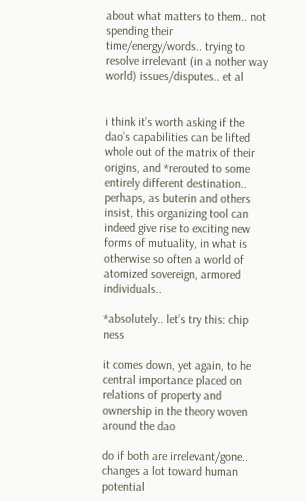about what matters to them.. not spending their time/energy/words.. trying to resolve irrelevant (in a nother way world) issues/disputes.. et al


i think it’s worth asking if the dao’s capabilities can be lifted whole out of the matrix of their origins, and *rerouted to some entirely different destination.. perhaps, as buterin and others insist, this organizing tool can indeed give rise to exciting new forms of mutuality, in what is otherwise so often a world of atomized sovereign, armored individuals..

*absolutely.. let’s try this: chip ness

it comes down, yet again, to he central importance placed on relations of property and ownership in the theory woven around the dao

do if both are irrelevant/gone.. changes a lot toward human potential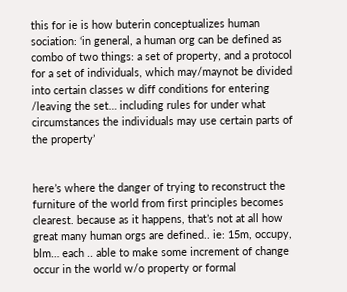this for ie is how buterin conceptualizes human sociation: ‘in general, a human org can be defined as combo of two things: a set of property, and a protocol for a set of individuals, which may/maynot be divided into certain classes w diff conditions for entering /leaving the set… including rules for under what circumstances the individuals may use certain parts of the property’


here’s where the danger of trying to reconstruct the furniture of the world from first principles becomes clearest. because as it happens, that’s not at all how  great many human orgs are defined.. ie: 15m, occupy, blm… each .. able to make some increment of change occur in the world w/o property or formal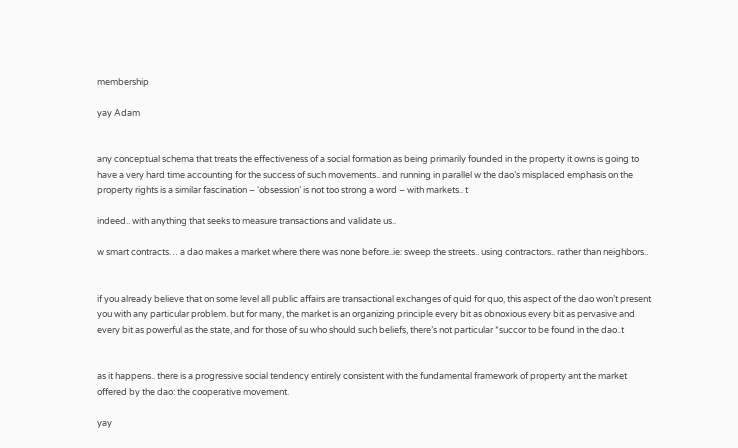membership

yay Adam


any conceptual schema that treats the effectiveness of a social formation as being primarily founded in the property it owns is going to have a very hard time accounting for the success of such movements.. and running in parallel w the dao’s misplaced emphasis on the property rights is a similar fascination – ‘obsession’ is not too strong a word – with markets.. t

indeed.. with anything that seeks to measure transactions and validate us..

w smart contracts… a dao makes a market where there was none before..ie: sweep the streets.. using contractors.. rather than neighbors..


if you already believe that on some level all public affairs are transactional exchanges of quid for quo, this aspect of the dao won’t present you with any particular problem. but for many, the market is an organizing principle every bit as obnoxious every bit as pervasive and every bit as powerful as the state, and for those of su who should such beliefs, there’s not particular *succor to be found in the dao..t


as it happens.. there is a progressive social tendency entirely consistent with the fundamental framework of property ant the market offered by the dao: the cooperative movement.

yay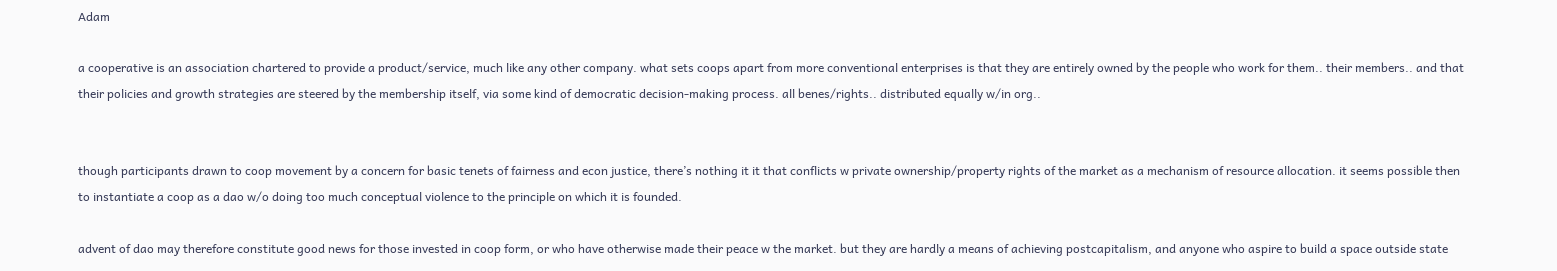Adam

a cooperative is an association chartered to provide a product/service, much like any other company. what sets coops apart from more conventional enterprises is that they are entirely owned by the people who work for them.. their members.. and that their policies and growth strategies are steered by the membership itself, via some kind of democratic decision-making process. all benes/rights.. distributed equally w/in org..


though participants drawn to coop movement by a concern for basic tenets of fairness and econ justice, there’s nothing it it that conflicts w private ownership/property rights of the market as a mechanism of resource allocation. it seems possible then to instantiate a coop as a dao w/o doing too much conceptual violence to the principle on which it is founded.

advent of dao may therefore constitute good news for those invested in coop form, or who have otherwise made their peace w the market. but they are hardly a means of achieving postcapitalism, and anyone who aspire to build a space outside state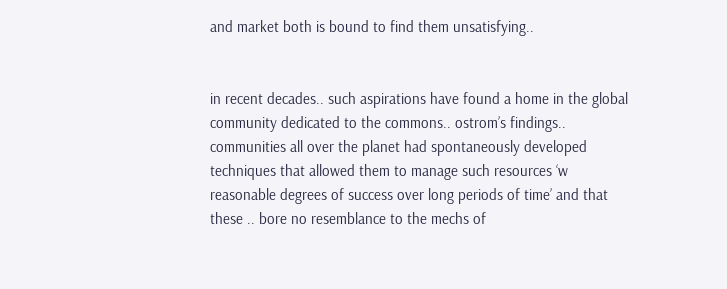and market both is bound to find them unsatisfying..


in recent decades.. such aspirations have found a home in the global community dedicated to the commons.. ostrom’s findings.. communities all over the planet had spontaneously developed techniques that allowed them to manage such resources ‘w reasonable degrees of success over long periods of time’ and that these .. bore no resemblance to the mechs of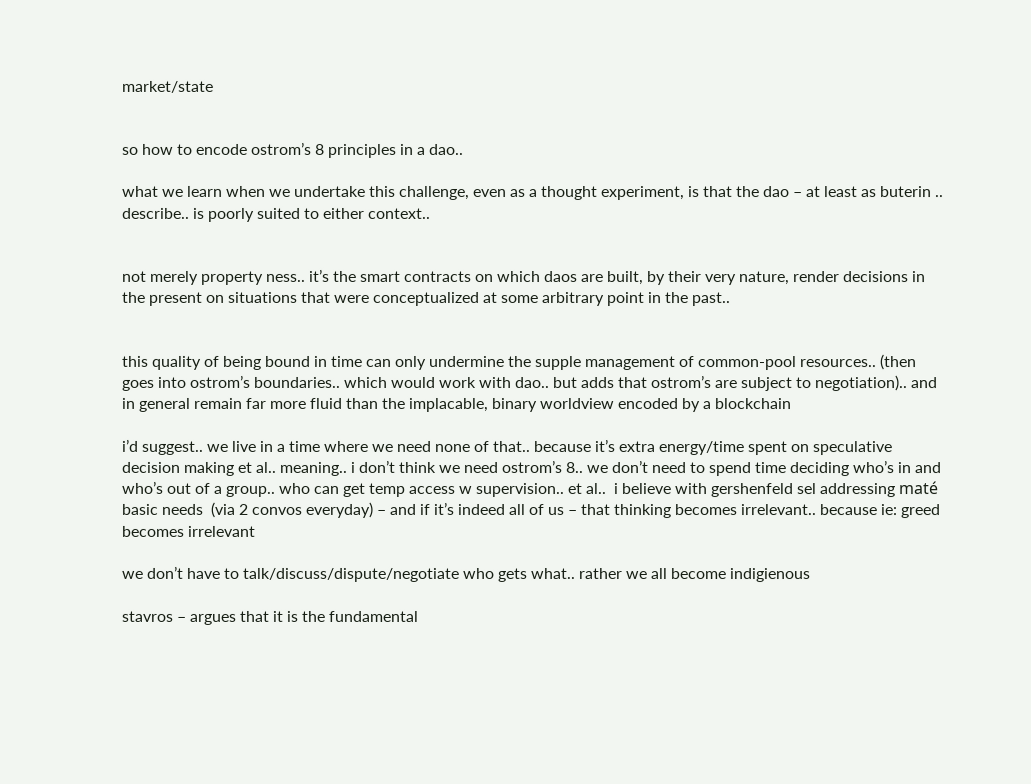market/state


so how to encode ostrom’s 8 principles in a dao..

what we learn when we undertake this challenge, even as a thought experiment, is that the dao – at least as buterin .. describe.. is poorly suited to either context..


not merely property ness.. it’s the smart contracts on which daos are built, by their very nature, render decisions in the present on situations that were conceptualized at some arbitrary point in the past..


this quality of being bound in time can only undermine the supple management of common-pool resources.. (then goes into ostrom’s boundaries.. which would work with dao.. but adds that ostrom’s are subject to negotiation).. and in general remain far more fluid than the implacable, binary worldview encoded by a blockchain

i’d suggest.. we live in a time where we need none of that.. because it’s extra energy/time spent on speculative decision making et al.. meaning.. i don’t think we need ostrom’s 8.. we don’t need to spend time deciding who’s in and who’s out of a group.. who can get temp access w supervision.. et al..  i believe with gershenfeld sel addressing maté basic needs  (via 2 convos everyday) – and if it’s indeed all of us – that thinking becomes irrelevant.. because ie: greed becomes irrelevant

we don’t have to talk/discuss/dispute/negotiate who gets what.. rather we all become indigienous

stavros – argues that it is the fundamental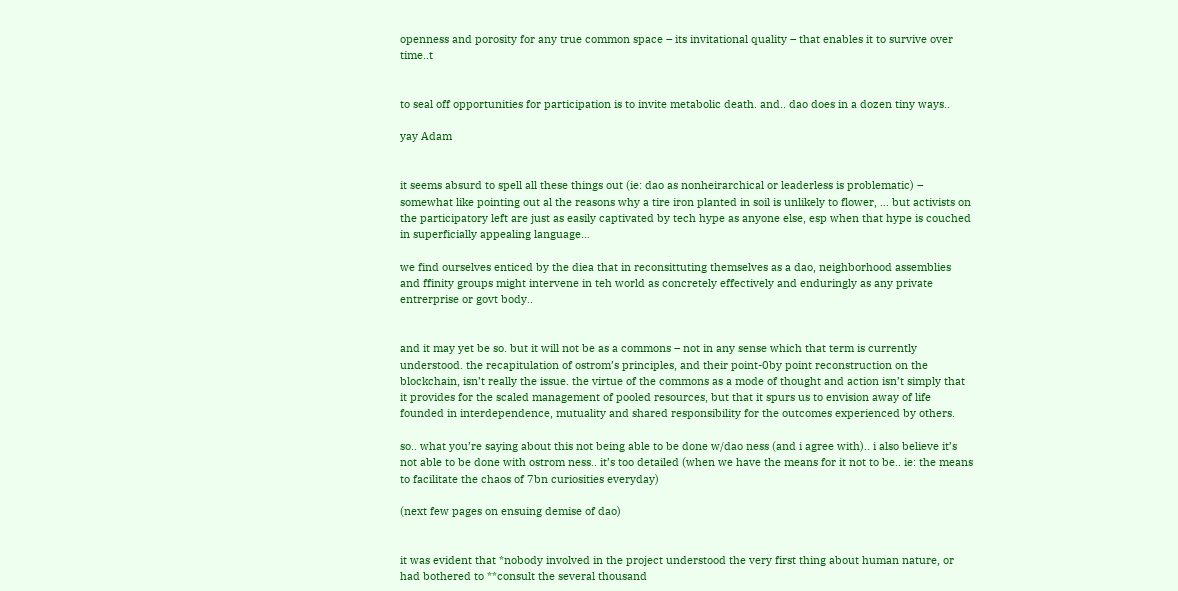openness and porosity for any true common space – its invitational quality – that enables it to survive over time..t


to seal off opportunities for participation is to invite metabolic death. and.. dao does in a dozen tiny ways..

yay Adam


it seems absurd to spell all these things out (ie: dao as nonheirarchical or leaderless is problematic) – somewhat like pointing out al the reasons why a tire iron planted in soil is unlikely to flower, … but activists on the participatory left are just as easily captivated by tech hype as anyone else, esp when that hype is couched in superficially appealing language…

we find ourselves enticed by the diea that in reconsittuting themselves as a dao, neighborhood assemblies and ffinity groups might intervene in teh world as concretely effectively and enduringly as any private entrerprise or govt body..


and it may yet be so. but it will not be as a commons – not in any sense which that term is currently understood. the recapitulation of ostrom’s principles, and their point-0by point reconstruction on the blockchain, isn’t really the issue. the virtue of the commons as a mode of thought and action isn’t simply that it provides for the scaled management of pooled resources, but that it spurs us to envision away of life founded in interdependence, mutuality and shared responsibility for the outcomes experienced by others.

so.. what you’re saying about this not being able to be done w/dao ness (and i agree with).. i also believe it’s not able to be done with ostrom ness.. it’s too detailed (when we have the means for it not to be.. ie: the means to facilitate the chaos of 7bn curiosities everyday)

(next few pages on ensuing demise of dao)


it was evident that *nobody involved in the project understood the very first thing about human nature, or had bothered to **consult the several thousand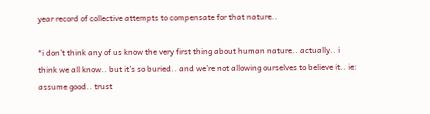year record of collective attempts to compensate for that nature..

*i don’t think any of us know the very first thing about human nature.. actually.. i think we all know.. but it’s so buried.. and we’re not allowing ourselves to believe it.. ie: assume good.. trust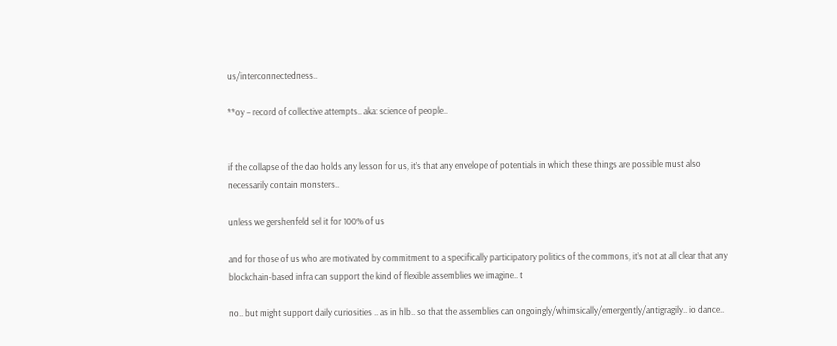us/interconnectedness..

**oy – record of collective attempts.. aka: science of people..


if the collapse of the dao holds any lesson for us, it’s that any envelope of potentials in which these things are possible must also necessarily contain monsters..

unless we gershenfeld sel it for 100% of us

and for those of us who are motivated by commitment to a specifically participatory politics of the commons, it’s not at all clear that any blockchain-based infra can support the kind of flexible assemblies we imagine.. t

no.. but might support daily curiosities .. as in hlb.. so that the assemblies can ongoingly/whimsically/emergently/antigragily.. io dance..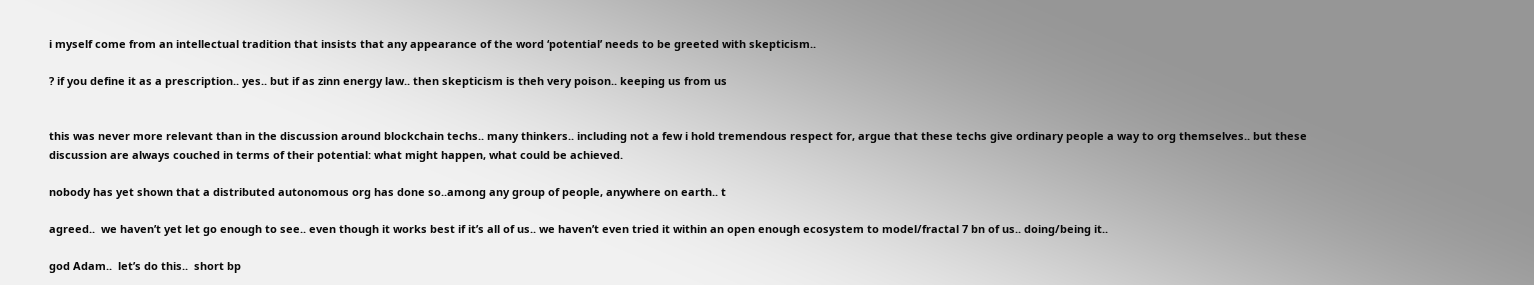i myself come from an intellectual tradition that insists that any appearance of the word ‘potential’ needs to be greeted with skepticism..

? if you define it as a prescription.. yes.. but if as zinn energy law.. then skepticism is theh very poison.. keeping us from us


this was never more relevant than in the discussion around blockchain techs.. many thinkers.. including not a few i hold tremendous respect for, argue that these techs give ordinary people a way to org themselves.. but these discussion are always couched in terms of their potential: what might happen, what could be achieved.

nobody has yet shown that a distributed autonomous org has done so..among any group of people, anywhere on earth.. t

agreed..  we haven’t yet let go enough to see.. even though it works best if it’s all of us.. we haven’t even tried it within an open enough ecosystem to model/fractal 7 bn of us.. doing/being it..

god Adam..  let’s do this..  short bp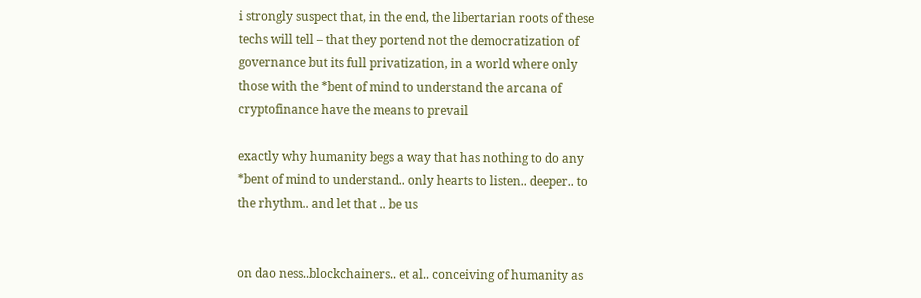i strongly suspect that, in the end, the libertarian roots of these techs will tell – that they portend not the democratization of governance but its full privatization, in a world where only those with the *bent of mind to understand the arcana of cryptofinance have the means to prevail

exactly why humanity begs a way that has nothing to do any *bent of mind to understand.. only hearts to listen.. deeper.. to the rhythm.. and let that .. be us


on dao ness..blockchainers.. et al.. conceiving of humanity as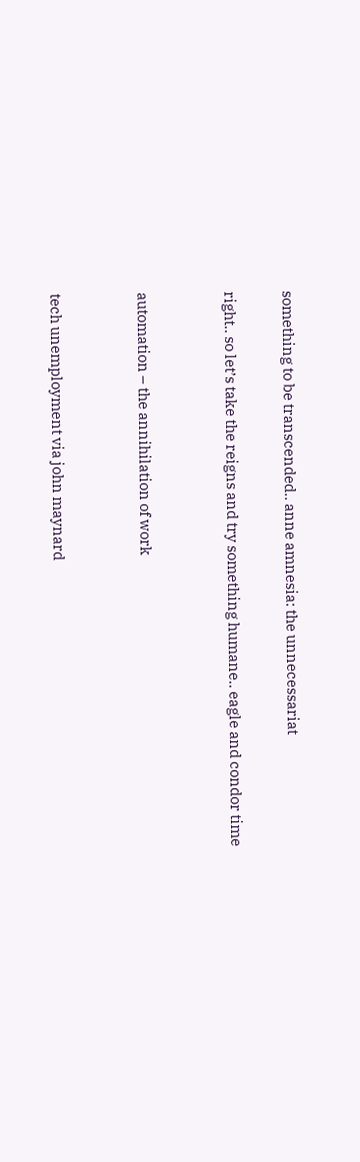something to be transcended.. anne amnesia: the unnecessariat

right.. so let’s take the reigns and try something humane.. eagle and condor time


automation – the annihilation of work


tech unemployment via john maynard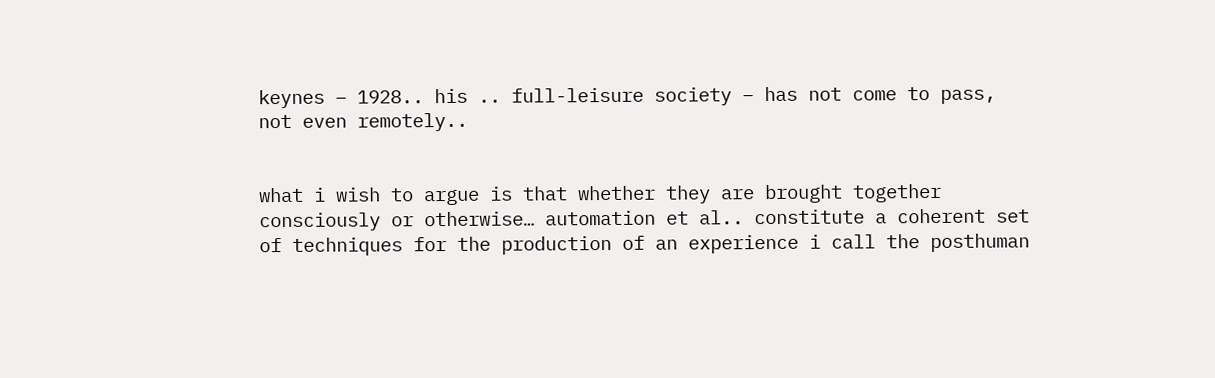keynes – 1928.. his .. full-leisure society – has not come to pass, not even remotely..


what i wish to argue is that whether they are brought together consciously or otherwise… automation et al.. constitute a coherent set of techniques for the production of an experience i call the posthuman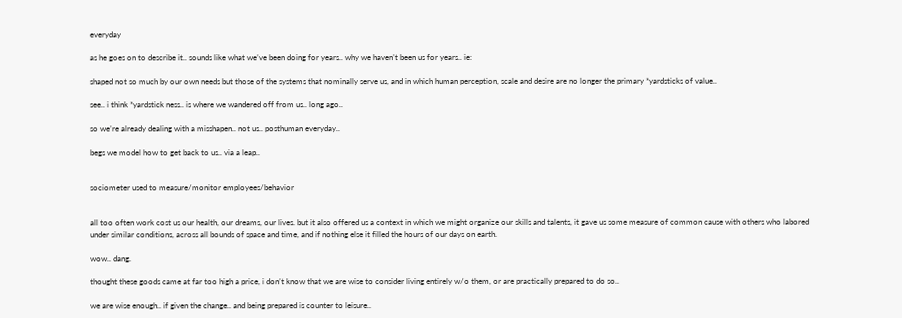everyday

as he goes on to describe it.. sounds like what we’ve been doing for years.. why we haven’t been us for years.. ie:

shaped not so much by our own needs but those of the systems that nominally serve us, and in which human perception, scale and desire are no longer the primary *yardsticks of value..

see.. i think *yardstick ness.. is where we wandered off from us.. long ago..

so we’re already dealing with a misshapen.. not us.. posthuman everyday..

begs we model how to get back to us.. via a leap..


sociometer used to measure/monitor employees/behavior


all too often work cost us our health, our dreams, our lives. but it also offered us a context in which we might organize our skills and talents, it gave us some measure of common cause with others who labored under similar conditions, across all bounds of space and time, and if nothing else it filled the hours of our days on earth.

wow.. dang.

thought these goods came at far too high a price, i don’t know that we are wise to consider living entirely w/o them, or are practically prepared to do so..

we are wise enough.. if given the change.. and being prepared is counter to leisure..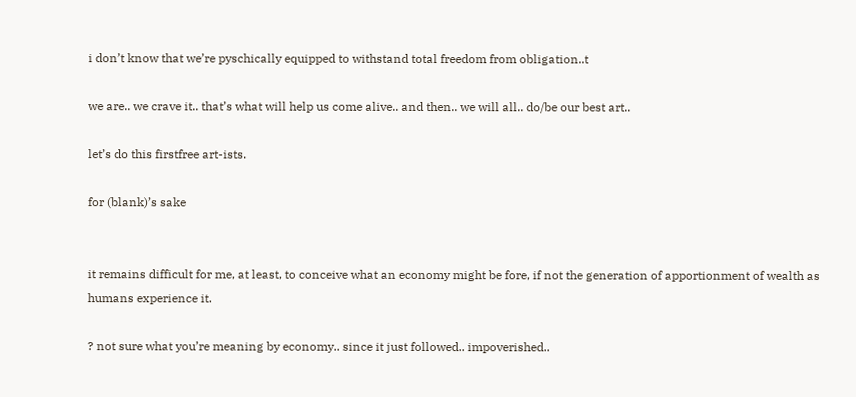i don’t know that we’re pyschically equipped to withstand total freedom from obligation..t

we are.. we crave it.. that’s what will help us come alive.. and then.. we will all.. do/be our best art..

let’s do this firstfree art-ists.

for (blank)’s sake


it remains difficult for me, at least, to conceive what an economy might be fore, if not the generation of apportionment of wealth as humans experience it.

? not sure what you’re meaning by economy.. since it just followed.. impoverished..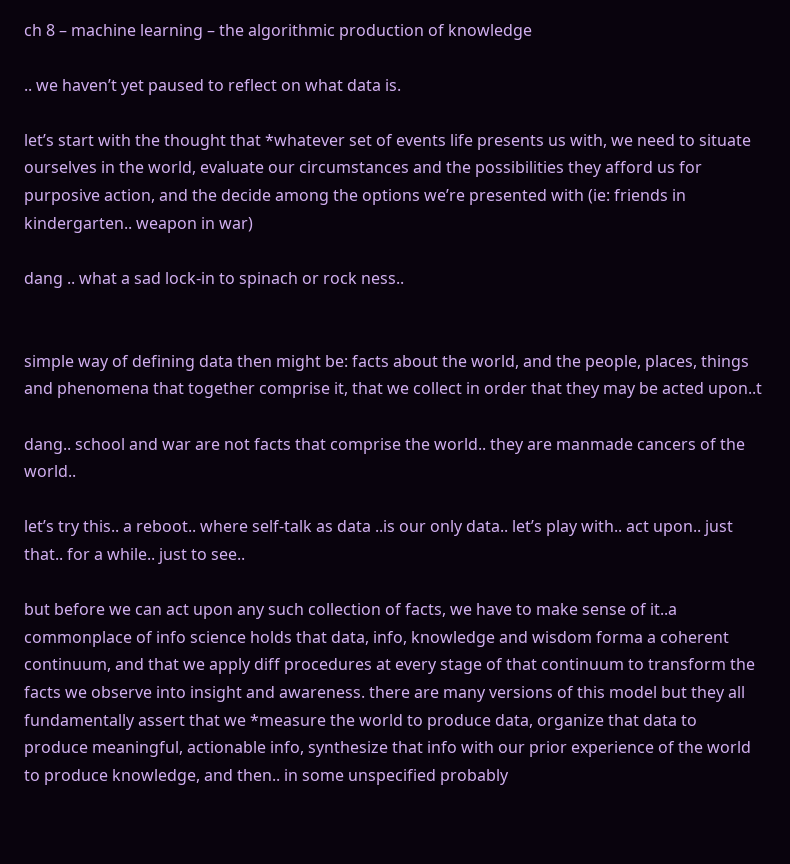ch 8 – machine learning – the algorithmic production of knowledge

.. we haven’t yet paused to reflect on what data is.

let’s start with the thought that *whatever set of events life presents us with, we need to situate ourselves in the world, evaluate our circumstances and the possibilities they afford us for purposive action, and the decide among the options we’re presented with (ie: friends in kindergarten.. weapon in war)

dang .. what a sad lock-in to spinach or rock ness..


simple way of defining data then might be: facts about the world, and the people, places, things and phenomena that together comprise it, that we collect in order that they may be acted upon..t

dang.. school and war are not facts that comprise the world.. they are manmade cancers of the world..

let’s try this.. a reboot.. where self-talk as data ..is our only data.. let’s play with.. act upon.. just that.. for a while.. just to see..

but before we can act upon any such collection of facts, we have to make sense of it..a commonplace of info science holds that data, info, knowledge and wisdom forma a coherent continuum, and that we apply diff procedures at every stage of that continuum to transform the facts we observe into insight and awareness. there are many versions of this model but they all fundamentally assert that we *measure the world to produce data, organize that data to produce meaningful, actionable info, synthesize that info with our prior experience of the world to produce knowledge, and then.. in some unspecified probably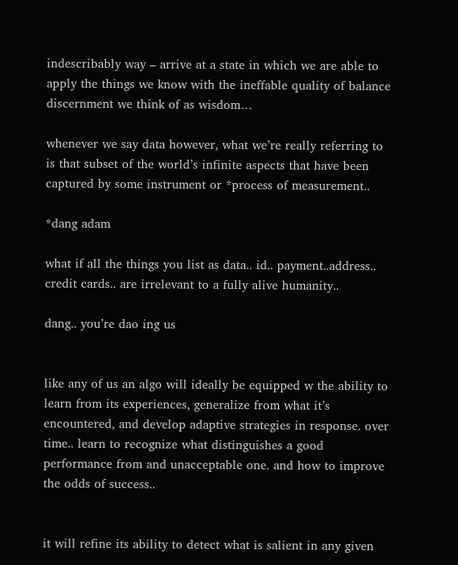indescribably way – arrive at a state in which we are able to apply the things we know with the ineffable quality of balance discernment we think of as wisdom…

whenever we say data however, what we’re really referring to is that subset of the world’s infinite aspects that have been captured by some instrument or *process of measurement..

*dang adam

what if all the things you list as data.. id.. payment..address.. credit cards.. are irrelevant to a fully alive humanity..

dang.. you’re dao ing us


like any of us an algo will ideally be equipped w the ability to learn from its experiences, generalize from what it’s encountered, and develop adaptive strategies in response. over time.. learn to recognize what distinguishes a good performance from and unacceptable one. and how to improve the odds of success..


it will refine its ability to detect what is salient in any given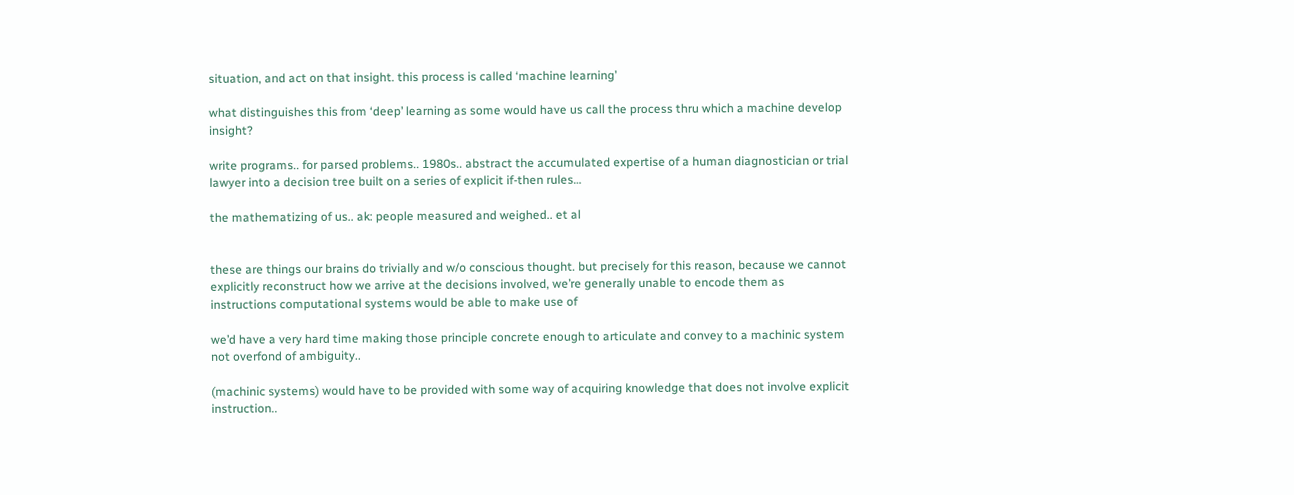situation, and act on that insight. this process is called ‘machine learning’

what distinguishes this from ‘deep’ learning as some would have us call the process thru which a machine develop insight?

write programs.. for parsed problems.. 1980s.. abstract the accumulated expertise of a human diagnostician or trial lawyer into a decision tree built on a series of explicit if-then rules…

the mathematizing of us.. ak: people measured and weighed.. et al


these are things our brains do trivially and w/o conscious thought. but precisely for this reason, because we cannot explicitly reconstruct how we arrive at the decisions involved, we’re generally unable to encode them as instructions computational systems would be able to make use of

we’d have a very hard time making those principle concrete enough to articulate and convey to a machinic system not overfond of ambiguity..

(machinic systems) would have to be provided with some way of acquiring knowledge that does not involve explicit instruction..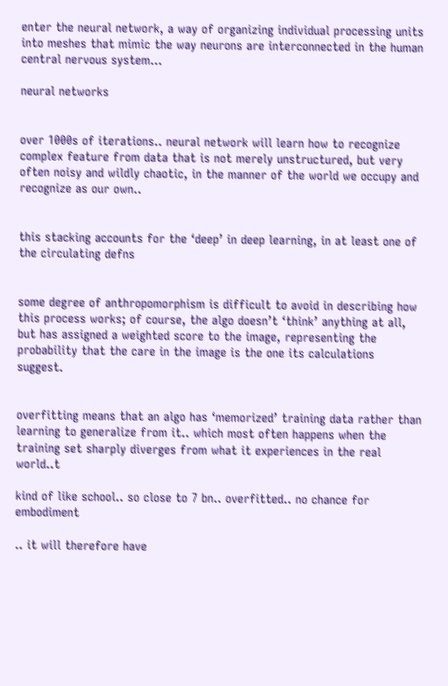enter the neural network, a way of organizing individual processing units into meshes that mimic the way neurons are interconnected in the human central nervous system…

neural networks


over 1000s of iterations.. neural network will learn how to recognize complex feature from data that is not merely unstructured, but very often noisy and wildly chaotic, in the manner of the world we occupy and recognize as our own..


this stacking accounts for the ‘deep’ in deep learning, in at least one of the circulating defns


some degree of anthropomorphism is difficult to avoid in describing how this process works; of course, the algo doesn’t ‘think’ anything at all, but has assigned a weighted score to the image, representing the probability that the care in the image is the one its calculations suggest.


overfitting means that an algo has ‘memorized’ training data rather than learning to generalize from it.. which most often happens when the training set sharply diverges from what it experiences in the real world..t

kind of like school.. so close to 7 bn.. overfitted.. no chance for embodiment

.. it will therefore have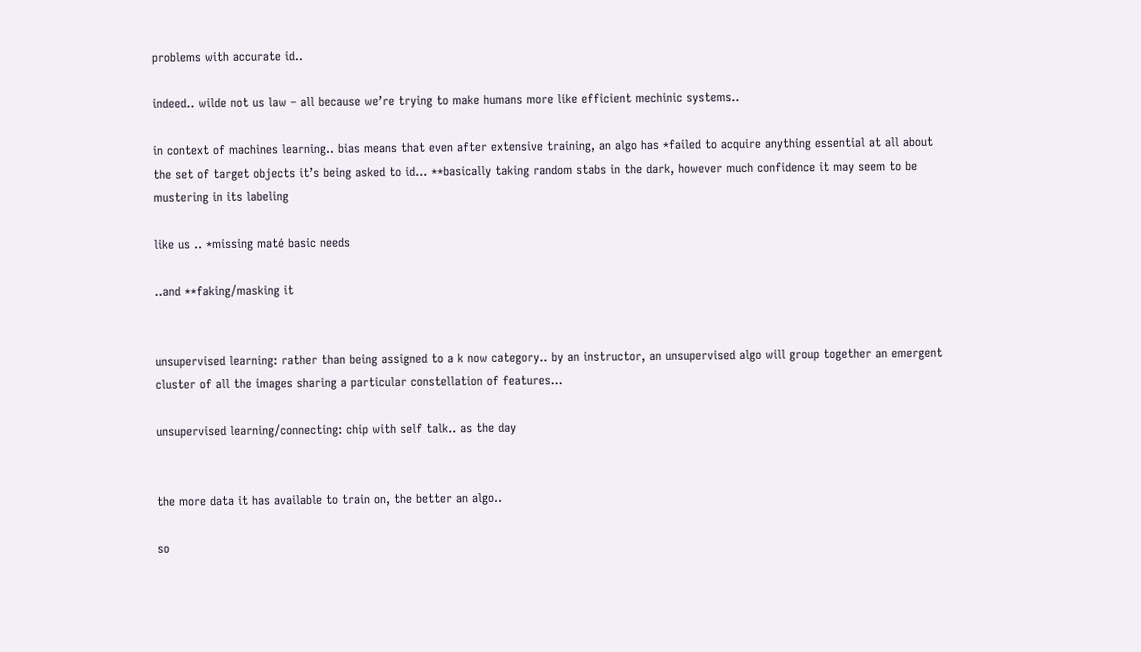problems with accurate id..

indeed.. wilde not us law – all because we’re trying to make humans more like efficient mechinic systems..

in context of machines learning.. bias means that even after extensive training, an algo has *failed to acquire anything essential at all about the set of target objects it’s being asked to id… **basically taking random stabs in the dark, however much confidence it may seem to be mustering in its labeling

like us .. *missing maté basic needs

..and **faking/masking it


unsupervised learning: rather than being assigned to a k now category.. by an instructor, an unsupervised algo will group together an emergent cluster of all the images sharing a particular constellation of features…

unsupervised learning/connecting: chip with self talk.. as the day


the more data it has available to train on, the better an algo..

so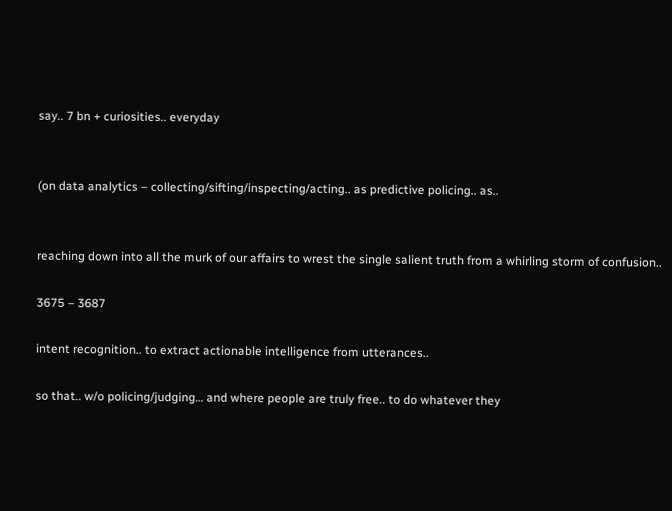say.. 7 bn + curiosities.. everyday


(on data analytics – collecting/sifting/inspecting/acting.. as predictive policing.. as..


reaching down into all the murk of our affairs to wrest the single salient truth from a whirling storm of confusion..

3675 – 3687

intent recognition.. to extract actionable intelligence from utterances..

so that.. w/o policing/judging… and where people are truly free.. to do whatever they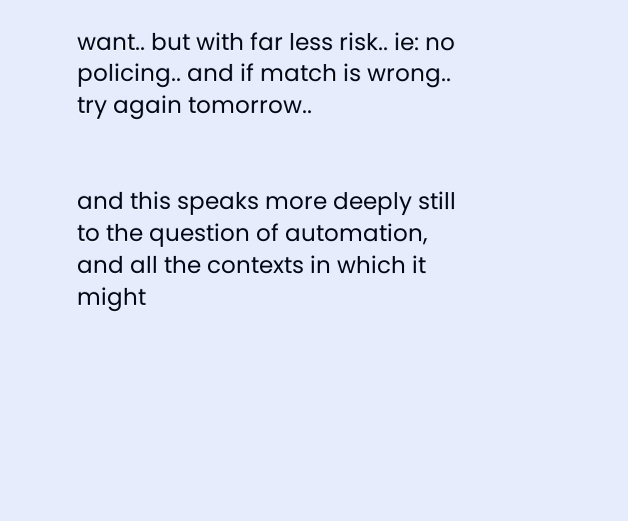want.. but with far less risk.. ie: no policing.. and if match is wrong.. try again tomorrow..


and this speaks more deeply still to the question of automation, and all the contexts in which it might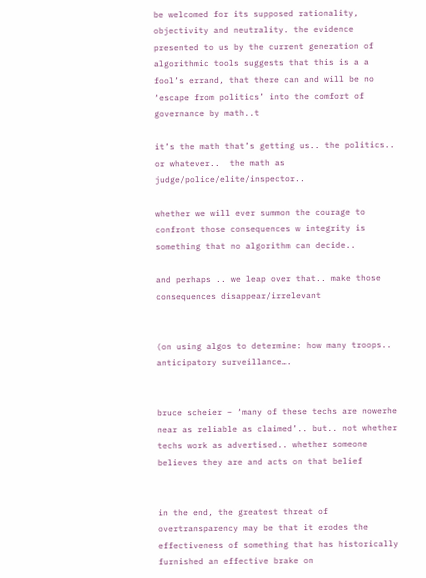be welcomed for its supposed rationality, objectivity and neutrality. the evidence presented to us by the current generation of algorithmic tools suggests that this is a a fool’s errand, that there can and will be no ‘escape from politics’ into the comfort of governance by math..t

it’s the math that’s getting us.. the politics.. or whatever..  the math as judge/police/elite/inspector..

whether we will ever summon the courage to confront those consequences w integrity is something that no algorithm can decide..

and perhaps .. we leap over that.. make those consequences disappear/irrelevant


(on using algos to determine: how many troops.. anticipatory surveillance….


bruce scheier – ‘many of these techs are nowerhe near as reliable as claimed’.. but.. not whether techs work as advertised.. whether someone believes they are and acts on that belief


in the end, the greatest threat of overtransparency may be that it erodes the effectiveness of something that has historically furnished an effective brake on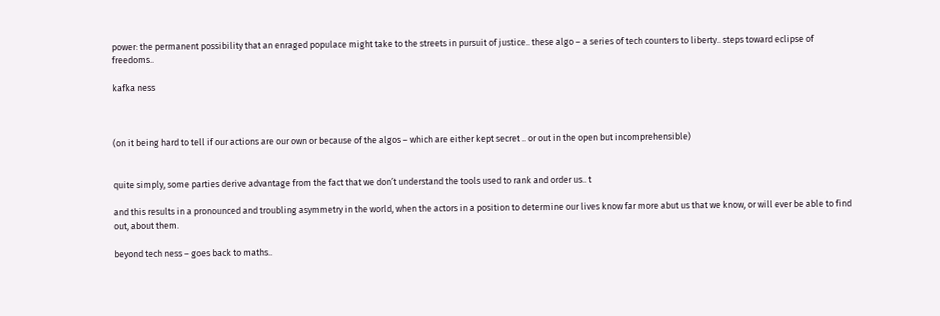power: the permanent possibility that an enraged populace might take to the streets in pursuit of justice.. these algo – a series of tech counters to liberty.. steps toward eclipse of freedoms..

kafka ness



(on it being hard to tell if our actions are our own or because of the algos – which are either kept secret .. or out in the open but incomprehensible)


quite simply, some parties derive advantage from the fact that we don’t understand the tools used to rank and order us.. t

and this results in a pronounced and troubling asymmetry in the world, when the actors in a position to determine our lives know far more abut us that we know, or will ever be able to find out, about them.

beyond tech ness – goes back to maths..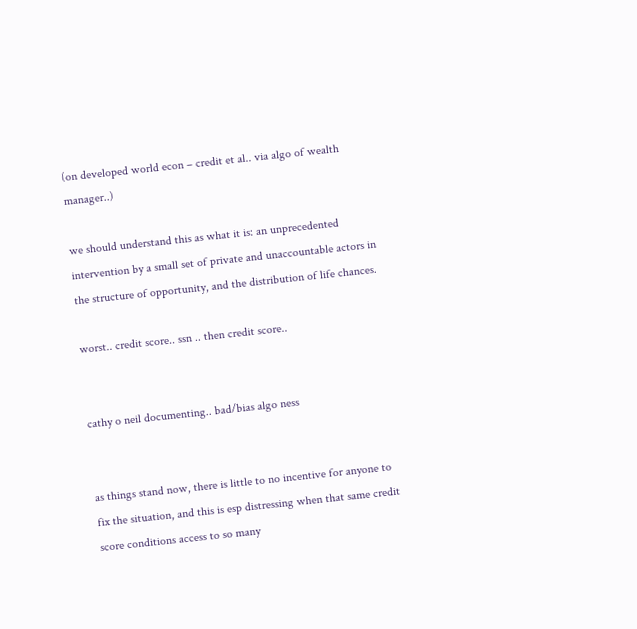(on developed world econ – credit et al.. via algo of wealth manager..)

we should understand this as what it is: an unprecedented intervention by a small set of private and unaccountable actors in the structure of opportunity, and the distribution of life chances.

worst.. credit score.. ssn .. then credit score..


cathy o neil documenting.. bad/bias algo ness


as things stand now, there is little to no incentive for anyone to fix the situation, and this is esp distressing when that same credit score conditions access to so many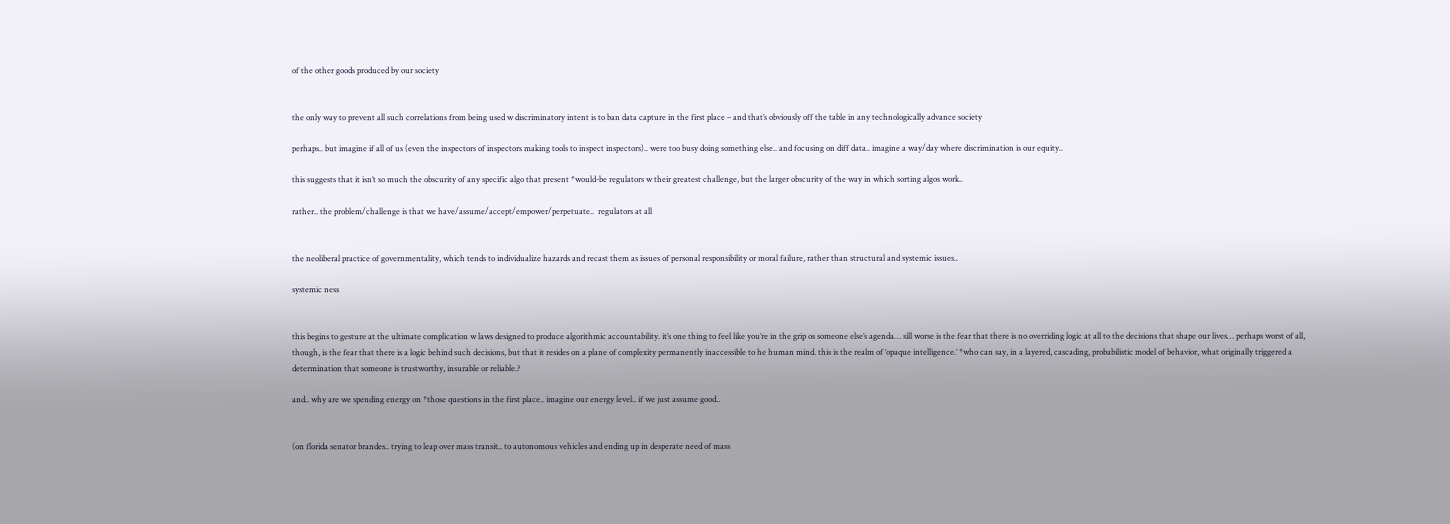of the other goods produced by our society


the only way to prevent all such correlations from being used w discriminatory intent is to ban data capture in the first place – and that’s obviously off the table in any technologically advance society

perhaps.. but imagine if all of us (even the inspectors of inspectors making tools to inspect inspectors).. were too busy doing something else.. and focusing on diff data.. imagine a way/day where discrimination is our equity..

this suggests that it isn’t so much the obscurity of any specific algo that present *would-be regulators w their greatest challenge, but the larger obscurity of the way in which sorting algos work..

rather.. the problem/challenge is that we have/assume/accept/empower/perpetuate..  regulators at all


the neoliberal practice of governmentality, which tends to individualize hazards and recast them as issues of personal responsibility or moral failure, rather than structural and systemic issues..

systemic ness


this begins to gesture at the ultimate complication w laws designed to produce algorithmic accountability. it’s one thing to feel like you’re in the grip os someone else’s agenda… sill worse is the fear that there is no overriding logic at all to the decisions that shape our lives… perhaps worst of all, though, is the fear that there is a logic behind such decisions, but that it resides on a plane of complexity permanently inaccessible to he human mind. this is the realm of ‘opaque intelligence.’ *who can say, in a layered, cascading, probabilistic model of behavior, what originally triggered a determination that someone is trustworthy, insurable or reliable.?

and.. why are we spending energy on *those questions in the first place.. imagine our energy level.. if we just assume good..


(on florida senator brandes.. trying to leap over mass transit.. to autonomous vehicles and ending up in desperate need of mass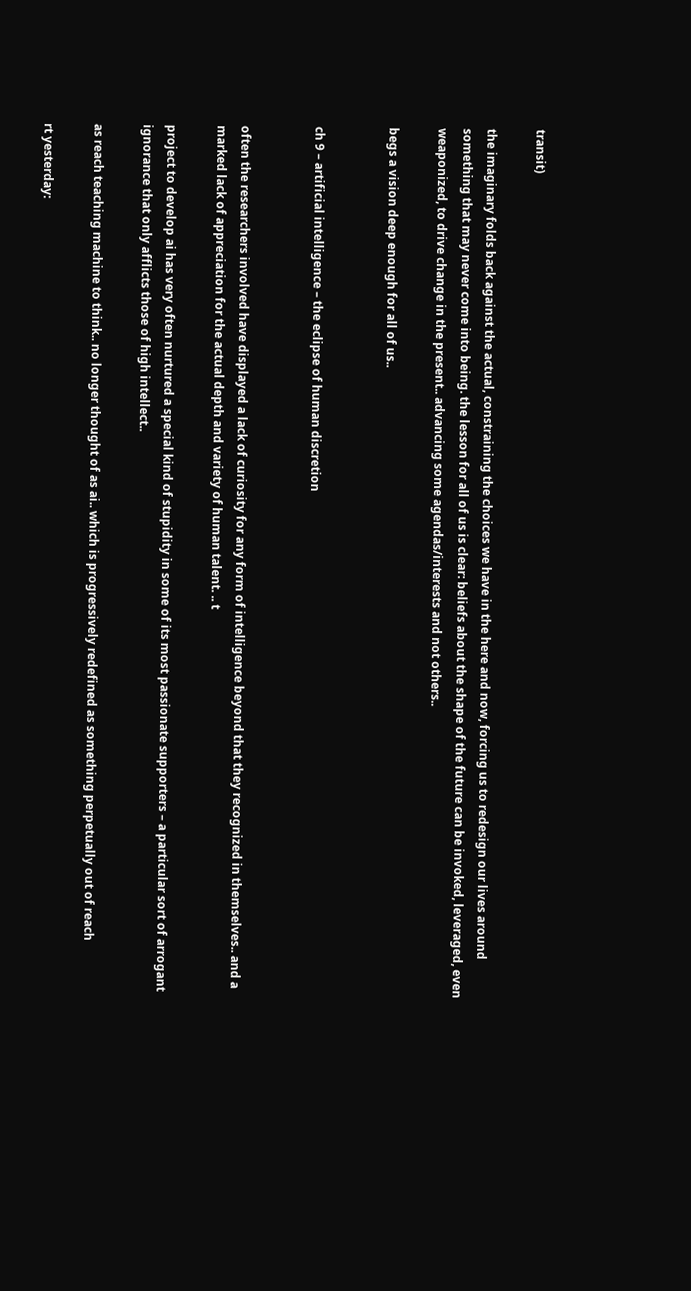transit)

the imaginary folds back against the actual, constraining the choices we have in the here and now, forcing us to redesign our lives around something that may never come into being. the lesson for all of us is clear: beliefs about the shape of the future can be invoked, leveraged, even weaponized, to drive change in the present.. advancing some agendas/interests and not others..

begs a vision deep enough for all of us..


ch 9 – artificial intelligence – the eclipse of human discretion


often the researchers involved have displayed a lack of curiosity for any form of intelligence beyond that they recognized in themselves.. and a marked lack of appreciation for the actual depth and variety of human talent. .. t

project to develop ai has very often nurtured a special kind of stupidity in some of its most passionate supporters – a particular sort of arrogant ignorance that only afflicts those of high intellect..

as reach teaching machine to think.. no longer thought of as ai.. which is progressively redefined as something perpetually out of reach

rt yesterday: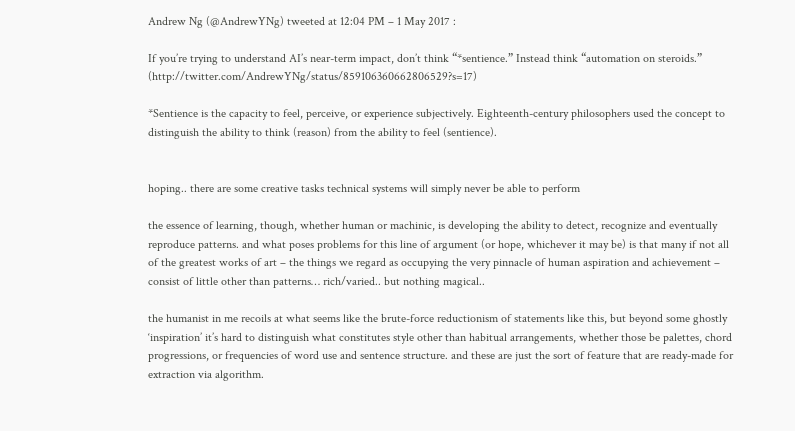Andrew Ng (@AndrewYNg) tweeted at 12:04 PM – 1 May 2017 :

If you’re trying to understand AI’s near-term impact, don’t think “*sentience.” Instead think “automation on steroids.” (http://twitter.com/AndrewYNg/status/859106360662806529?s=17)

*Sentience is the capacity to feel, perceive, or experience subjectively. Eighteenth-century philosophers used the concept to distinguish the ability to think (reason) from the ability to feel (sentience).


hoping.. there are some creative tasks technical systems will simply never be able to perform

the essence of learning, though, whether human or machinic, is developing the ability to detect, recognize and eventually reproduce patterns. and what poses problems for this line of argument (or hope, whichever it may be) is that many if not all of the greatest works of art – the things we regard as occupying the very pinnacle of human aspiration and achievement – consist of little other than patterns… rich/varied.. but nothing magical..

the humanist in me recoils at what seems like the brute-force reductionism of statements like this, but beyond some ghostly ‘inspiration’ it’s hard to distinguish what constitutes style other than habitual arrangements, whether those be palettes, chord progressions, or frequencies of word use and sentence structure. and these are just the sort of feature that are ready-made for extraction via algorithm.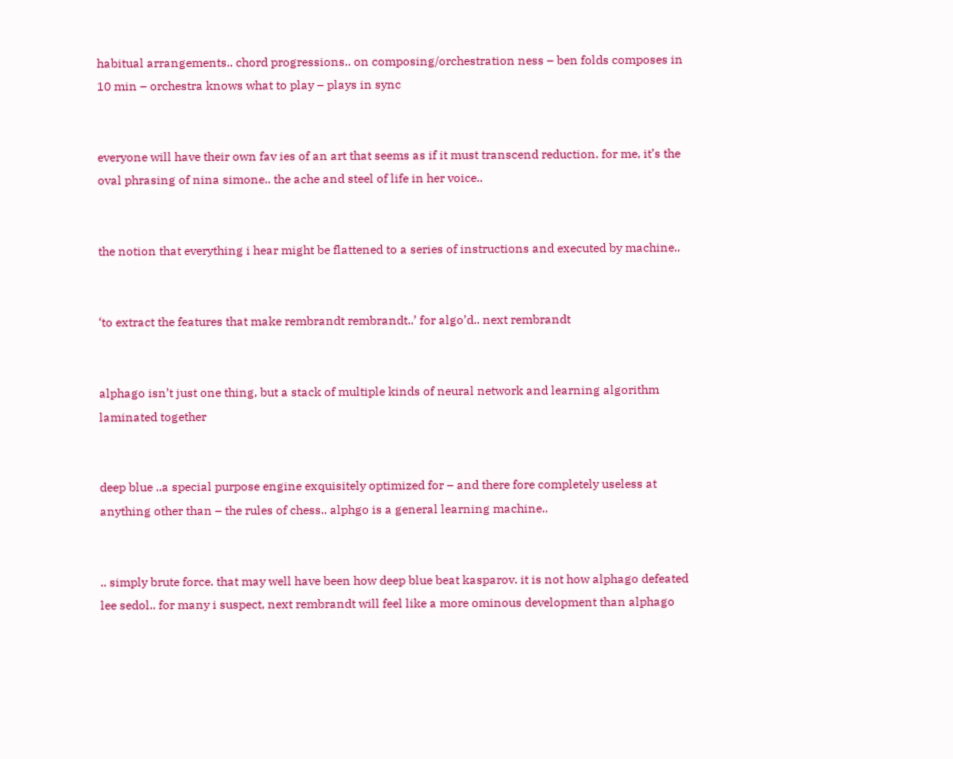habitual arrangements.. chord progressions.. on composing/orchestration ness – ben folds composes in 10 min – orchestra knows what to play – plays in sync


everyone will have their own fav ies of an art that seems as if it must transcend reduction. for me, it’s the oval phrasing of nina simone.. the ache and steel of life in her voice..


the notion that everything i hear might be flattened to a series of instructions and executed by machine..


‘to extract the features that make rembrandt rembrandt..’ for algo’d.. next rembrandt


alphago isn’t just one thing, but a stack of multiple kinds of neural network and learning algorithm laminated together


deep blue ..a special purpose engine exquisitely optimized for – and there fore completely useless at anything other than – the rules of chess.. alphgo is a general learning machine..


.. simply brute force. that may well have been how deep blue beat kasparov. it is not how alphago defeated lee sedol.. for many i suspect, next rembrandt will feel like a more ominous development than alphago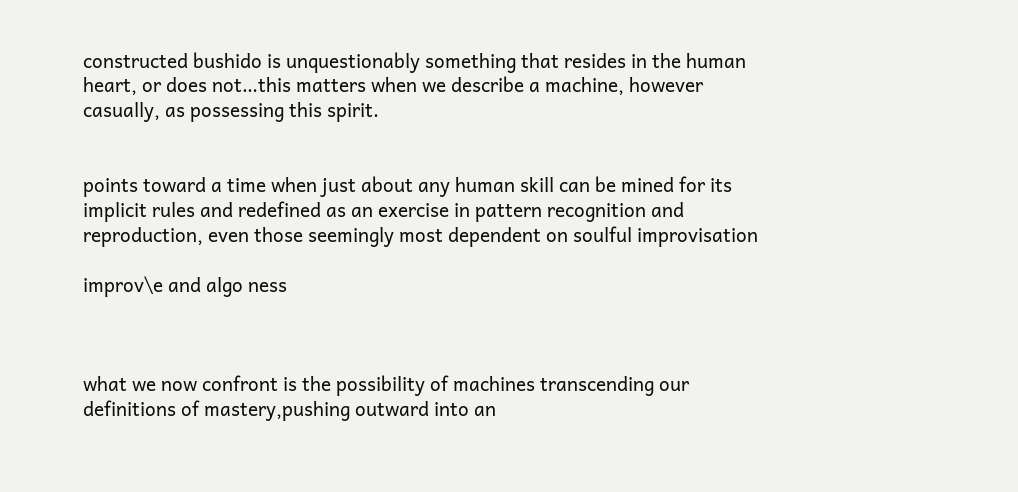constructed bushido is unquestionably something that resides in the human heart, or does not…this matters when we describe a machine, however casually, as possessing this spirit.


points toward a time when just about any human skill can be mined for its implicit rules and redefined as an exercise in pattern recognition and reproduction, even those seemingly most dependent on soulful improvisation

improv\e and algo ness



what we now confront is the possibility of machines transcending our definitions of mastery,pushing outward into an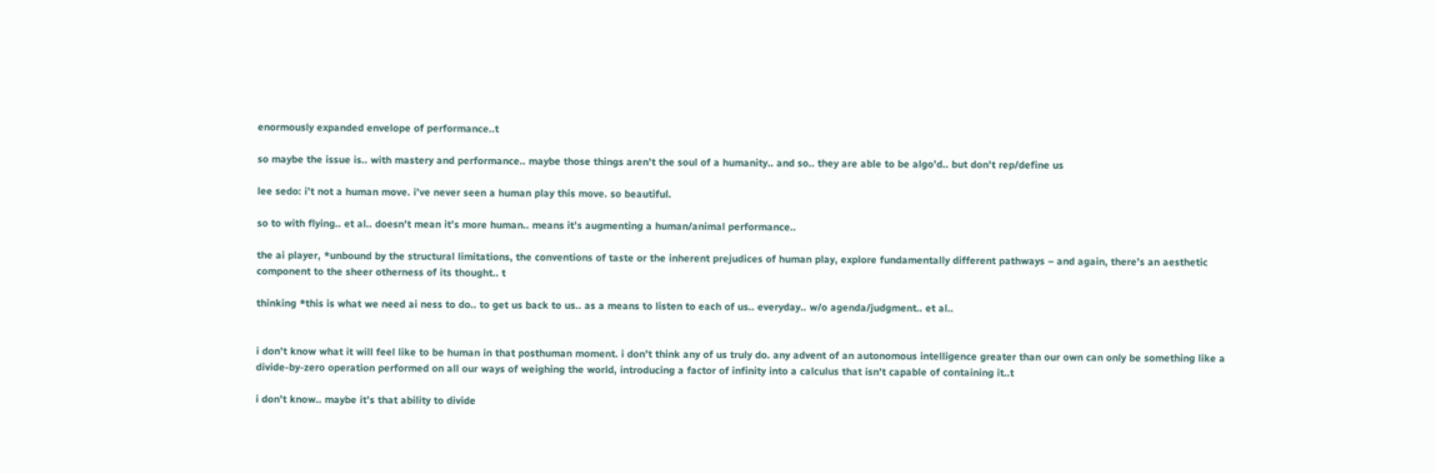enormously expanded envelope of performance..t

so maybe the issue is.. with mastery and performance.. maybe those things aren’t the soul of a humanity.. and so.. they are able to be algo’d.. but don’t rep/define us

lee sedo: i’t not a human move. i’ve never seen a human play this move. so beautiful.

so to with flying.. et al.. doesn’t mean it’s more human.. means it’s augmenting a human/animal performance..

the ai player, *unbound by the structural limitations, the conventions of taste or the inherent prejudices of human play, explore fundamentally different pathways – and again, there’s an aesthetic component to the sheer otherness of its thought.. t

thinking *this is what we need ai ness to do.. to get us back to us.. as a means to listen to each of us.. everyday.. w/o agenda/judgment.. et al..


i don’t know what it will feel like to be human in that posthuman moment. i don’t think any of us truly do. any advent of an autonomous intelligence greater than our own can only be something like a divide-by-zero operation performed on all our ways of weighing the world, introducing a factor of infinity into a calculus that isn’t capable of containing it..t

i don’t know.. maybe it’s that ability to divide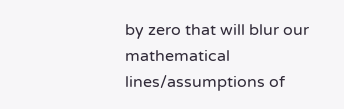by zero that will blur our mathematical lines/assumptions of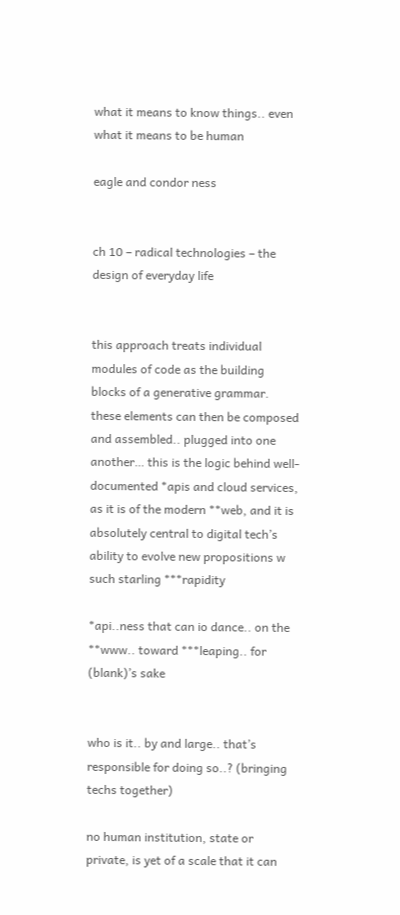what it means to know things.. even what it means to be human

eagle and condor ness


ch 10 – radical technologies – the design of everyday life


this approach treats individual modules of code as the building blocks of a generative grammar. these elements can then be composed and assembled.. plugged into one another… this is the logic behind well-documented *apis and cloud services, as it is of the modern **web, and it is absolutely central to digital tech’s ability to evolve new propositions w such starling ***rapidity

*api..ness that can io dance.. on the **www.. toward ***leaping.. for (blank)’s sake


who is it.. by and large.. that’s responsible for doing so..? (bringing techs together)

no human institution, state or private, is yet of a scale that it can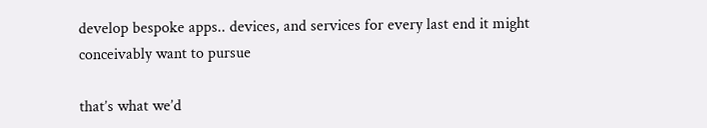develop bespoke apps.. devices, and services for every last end it might conceivably want to pursue

that’s what we’d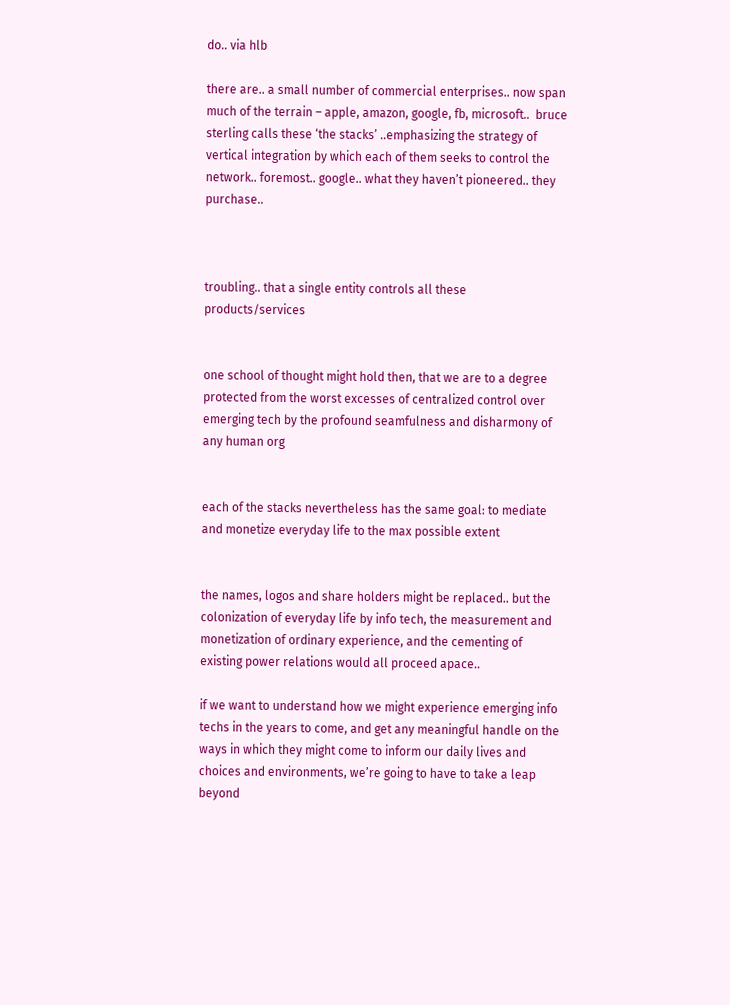do.. via hlb

there are.. a small number of commercial enterprises.. now span much of the terrain – apple, amazon, google, fb, microsoft..  bruce sterling calls these ‘the stacks’ ..emphasizing the strategy of vertical integration by which each of them seeks to control the network.. foremost.. google.. what they haven’t pioneered.. they purchase..



troubling.. that a single entity controls all these products/services


one school of thought might hold then, that we are to a degree protected from the worst excesses of centralized control over emerging tech by the profound seamfulness and disharmony of any human org


each of the stacks nevertheless has the same goal: to mediate and monetize everyday life to the max possible extent


the names, logos and share holders might be replaced.. but the colonization of everyday life by info tech, the measurement and monetization of ordinary experience, and the cementing of existing power relations would all proceed apace..

if we want to understand how we might experience emerging info techs in the years to come, and get any meaningful handle on the ways in which they might come to inform our daily lives and choices and environments, we’re going to have to take a leap beyond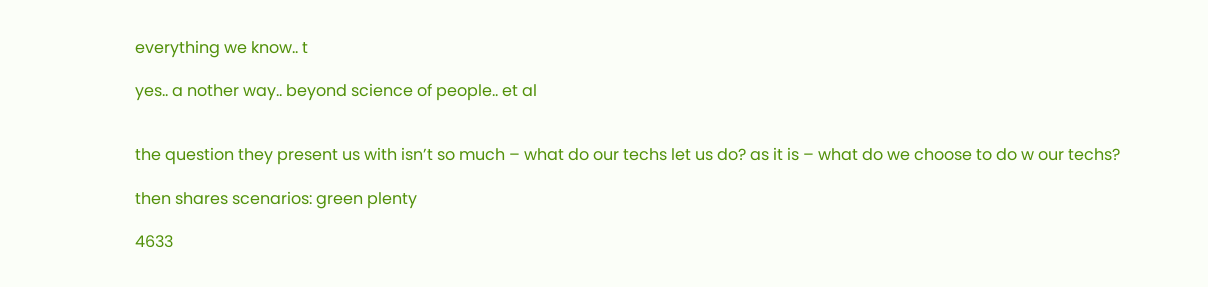everything we know.. t

yes.. a nother way.. beyond science of people.. et al


the question they present us with isn’t so much – what do our techs let us do? as it is – what do we choose to do w our techs?

then shares scenarios: green plenty

4633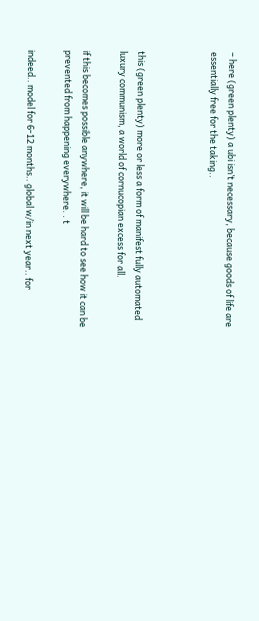– here (green plenty) a ubi isn’t necessary, because goods of life are essentially free for the taking..



this (green plenty) more or less a form of manifest fully automated luxury communism, a world of cornucopian excess for all.

if this becomes possible anywhere, it will be hard to see how it can be prevented from happening everywhere. . t

indeed.. model for 6-12 months.. global w/in next year.. for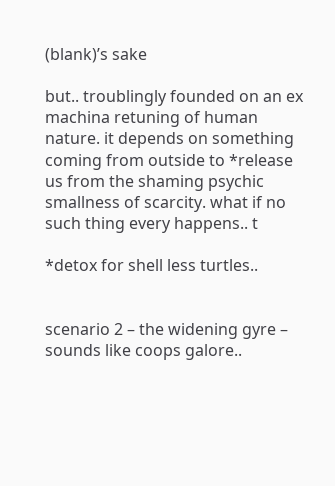(blank)’s sake

but.. troublingly founded on an ex machina retuning of human nature. it depends on something coming from outside to *release us from the shaming psychic smallness of scarcity. what if no such thing every happens.. t

*detox for shell less turtles..


scenario 2 – the widening gyre – sounds like coops galore..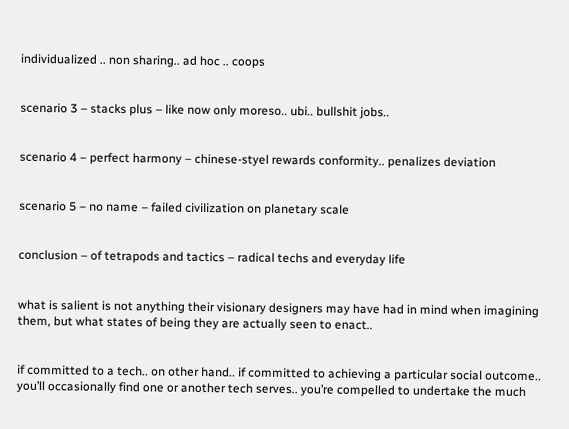individualized .. non sharing.. ad hoc .. coops


scenario 3 – stacks plus – like now only moreso.. ubi.. bullshit jobs..


scenario 4 – perfect harmony – chinese-styel rewards conformity.. penalizes deviation


scenario 5 – no name – failed civilization on planetary scale


conclusion – of tetrapods and tactics – radical techs and everyday life


what is salient is not anything their visionary designers may have had in mind when imagining them, but what states of being they are actually seen to enact..


if committed to a tech.. on other hand.. if committed to achieving a particular social outcome.. you’ll occasionally find one or another tech serves.. you’re compelled to undertake the much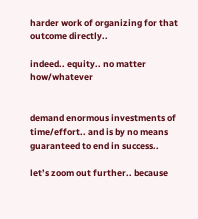harder work of organizing for that outcome directly..

indeed.. equity.. no matter how/whatever


demand enormous investments of time/effort.. and is by no means guaranteed to end in success..

let’s zoom out further.. because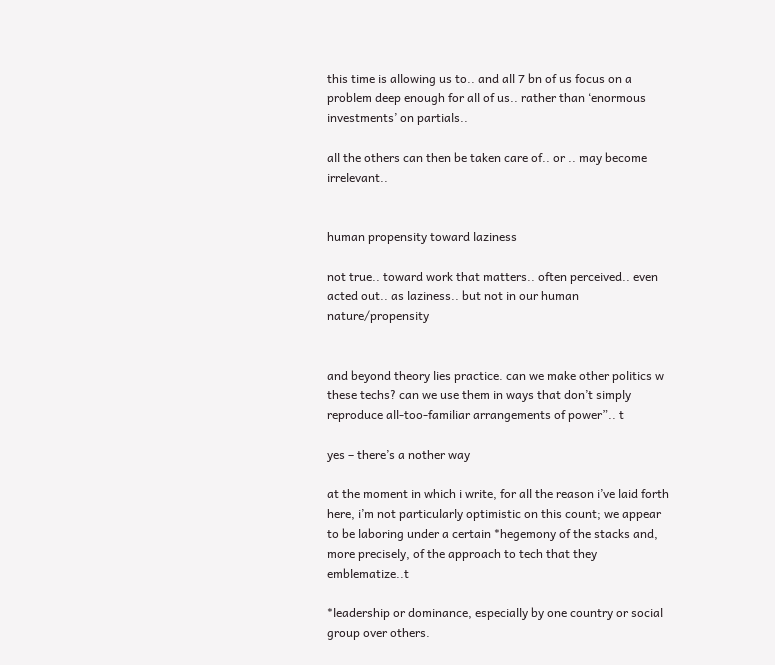this time is allowing us to.. and all 7 bn of us focus on a problem deep enough for all of us.. rather than ‘enormous investments’ on partials..

all the others can then be taken care of.. or .. may become irrelevant..


human propensity toward laziness

not true.. toward work that matters.. often perceived.. even acted out.. as laziness.. but not in our human nature/propensity


and beyond theory lies practice. can we make other politics w these techs? can we use them in ways that don’t simply reproduce all-too-familiar arrangements of power”.. t

yes – there’s a nother way

at the moment in which i write, for all the reason i’ve laid forth here, i’m not particularly optimistic on this count; we appear to be laboring under a certain *hegemony of the stacks and, more precisely, of the approach to tech that they emblematize..t

*leadership or dominance, especially by one country or social group over others.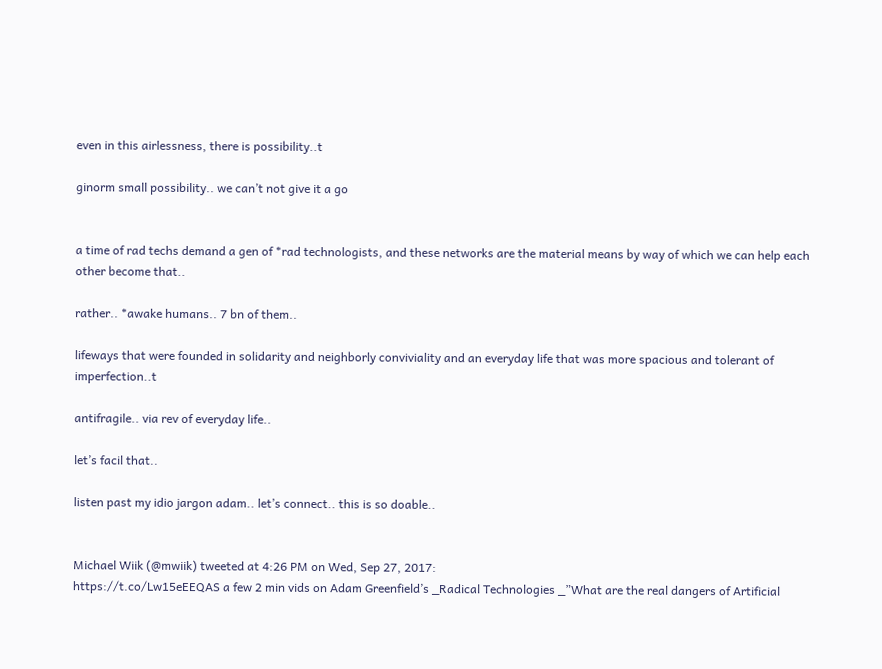even in this airlessness, there is possibility..t

ginorm small possibility.. we can’t not give it a go


a time of rad techs demand a gen of *rad technologists, and these networks are the material means by way of which we can help each other become that..

rather.. *awake humans.. 7 bn of them..

lifeways that were founded in solidarity and neighborly conviviality and an everyday life that was more spacious and tolerant of imperfection..t

antifragile.. via rev of everyday life..

let’s facil that..

listen past my idio jargon adam.. let’s connect.. this is so doable..


Michael Wiik (@mwiik) tweeted at 4:26 PM on Wed, Sep 27, 2017:
https://t.co/Lw15eEEQAS a few 2 min vids on Adam Greenfield’s _Radical Technologies _”What are the real dangers of Artificial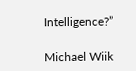Intelligence?”

Michael Wiik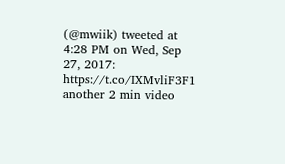(@mwiik) tweeted at 4:28 PM on Wed, Sep 27, 2017:
https://t.co/IXMvliF3F1 another 2 min video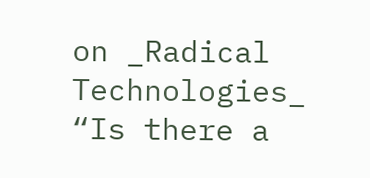on _Radical Technologies_ “Is there a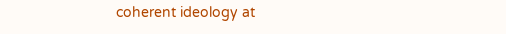coherent ideology at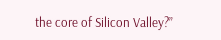the core of Silicon Valley?”